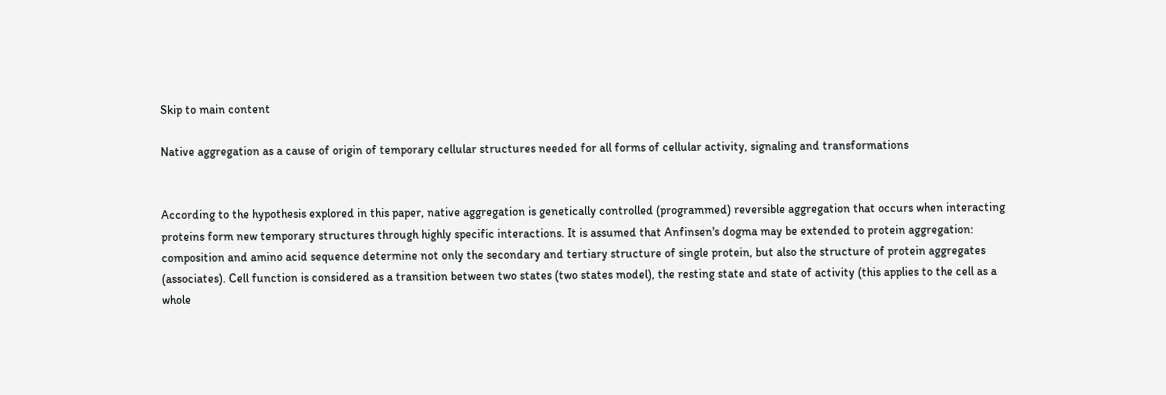Skip to main content

Native aggregation as a cause of origin of temporary cellular structures needed for all forms of cellular activity, signaling and transformations


According to the hypothesis explored in this paper, native aggregation is genetically controlled (programmed) reversible aggregation that occurs when interacting proteins form new temporary structures through highly specific interactions. It is assumed that Anfinsen's dogma may be extended to protein aggregation: composition and amino acid sequence determine not only the secondary and tertiary structure of single protein, but also the structure of protein aggregates (associates). Cell function is considered as a transition between two states (two states model), the resting state and state of activity (this applies to the cell as a whole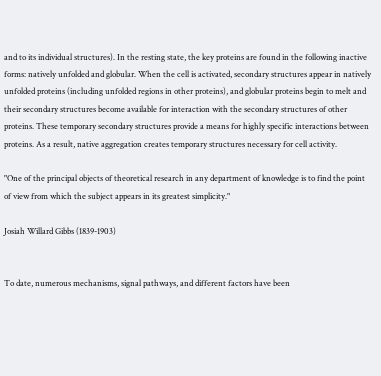and to its individual structures). In the resting state, the key proteins are found in the following inactive forms: natively unfolded and globular. When the cell is activated, secondary structures appear in natively unfolded proteins (including unfolded regions in other proteins), and globular proteins begin to melt and their secondary structures become available for interaction with the secondary structures of other proteins. These temporary secondary structures provide a means for highly specific interactions between proteins. As a result, native aggregation creates temporary structures necessary for cell activity.

"One of the principal objects of theoretical research in any department of knowledge is to find the point of view from which the subject appears in its greatest simplicity."

Josiah Willard Gibbs (1839-1903)


To date, numerous mechanisms, signal pathways, and different factors have been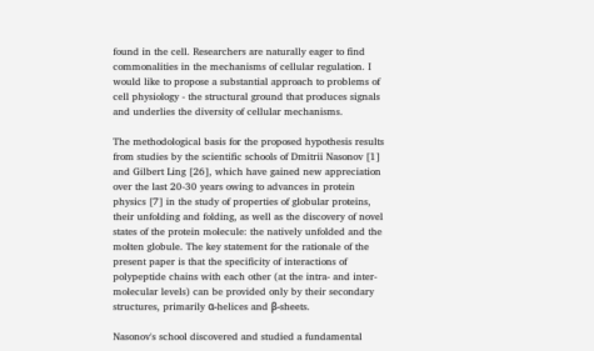found in the cell. Researchers are naturally eager to find commonalities in the mechanisms of cellular regulation. I would like to propose a substantial approach to problems of cell physiology - the structural ground that produces signals and underlies the diversity of cellular mechanisms.

The methodological basis for the proposed hypothesis results from studies by the scientific schools of Dmitrii Nasonov [1] and Gilbert Ling [26], which have gained new appreciation over the last 20-30 years owing to advances in protein physics [7] in the study of properties of globular proteins, their unfolding and folding, as well as the discovery of novel states of the protein molecule: the natively unfolded and the molten globule. The key statement for the rationale of the present paper is that the specificity of interactions of polypeptide chains with each other (at the intra- and inter-molecular levels) can be provided only by their secondary structures, primarily α-helices and β-sheets.

Nasonov's school discovered and studied a fundamental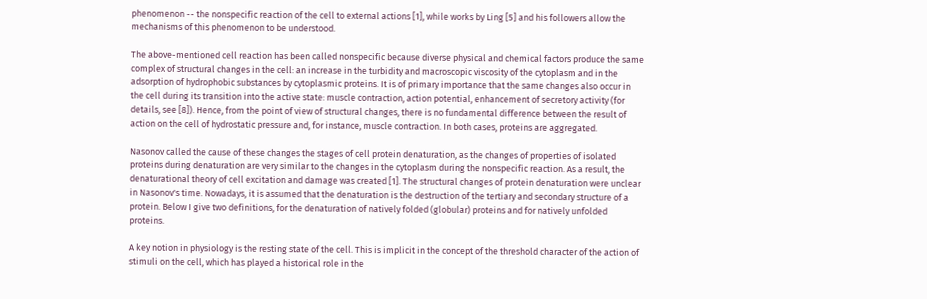phenomenon -- the nonspecific reaction of the cell to external actions [1], while works by Ling [5] and his followers allow the mechanisms of this phenomenon to be understood.

The above-mentioned cell reaction has been called nonspecific because diverse physical and chemical factors produce the same complex of structural changes in the cell: an increase in the turbidity and macroscopic viscosity of the cytoplasm and in the adsorption of hydrophobic substances by cytoplasmic proteins. It is of primary importance that the same changes also occur in the cell during its transition into the active state: muscle contraction, action potential, enhancement of secretory activity (for details, see [8]). Hence, from the point of view of structural changes, there is no fundamental difference between the result of action on the cell of hydrostatic pressure and, for instance, muscle contraction. In both cases, proteins are aggregated.

Nasonov called the cause of these changes the stages of cell protein denaturation, as the changes of properties of isolated proteins during denaturation are very similar to the changes in the cytoplasm during the nonspecific reaction. As a result, the denaturational theory of cell excitation and damage was created [1]. The structural changes of protein denaturation were unclear in Nasonov's time. Nowadays, it is assumed that the denaturation is the destruction of the tertiary and secondary structure of a protein. Below I give two definitions, for the denaturation of natively folded (globular) proteins and for natively unfolded proteins.

A key notion in physiology is the resting state of the cell. This is implicit in the concept of the threshold character of the action of stimuli on the cell, which has played a historical role in the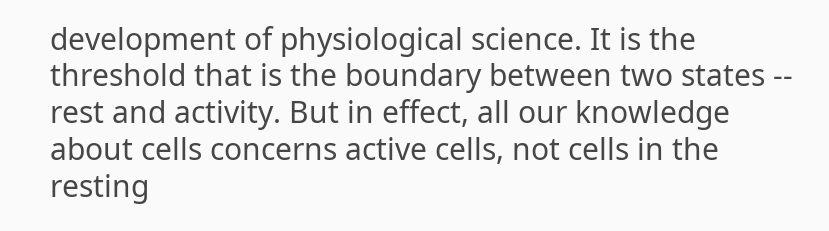development of physiological science. It is the threshold that is the boundary between two states -- rest and activity. But in effect, all our knowledge about cells concerns active cells, not cells in the resting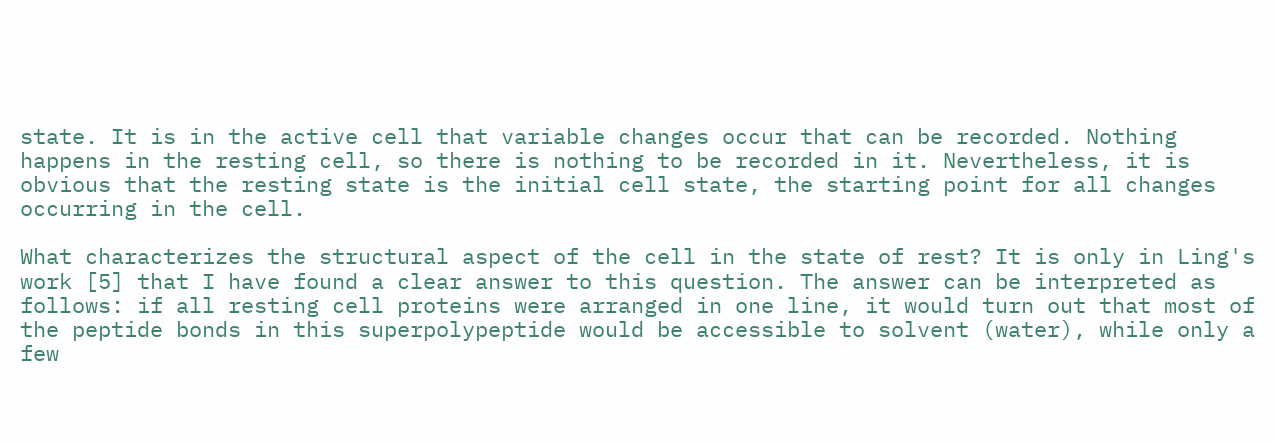state. It is in the active cell that variable changes occur that can be recorded. Nothing happens in the resting cell, so there is nothing to be recorded in it. Nevertheless, it is obvious that the resting state is the initial cell state, the starting point for all changes occurring in the cell.

What characterizes the structural aspect of the cell in the state of rest? It is only in Ling's work [5] that I have found a clear answer to this question. The answer can be interpreted as follows: if all resting cell proteins were arranged in one line, it would turn out that most of the peptide bonds in this superpolypeptide would be accessible to solvent (water), while only a few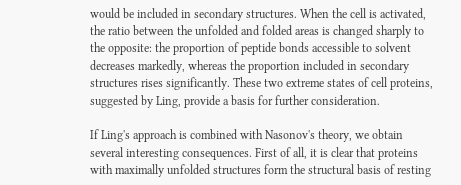would be included in secondary structures. When the cell is activated, the ratio between the unfolded and folded areas is changed sharply to the opposite: the proportion of peptide bonds accessible to solvent decreases markedly, whereas the proportion included in secondary structures rises significantly. These two extreme states of cell proteins, suggested by Ling, provide a basis for further consideration.

If Ling's approach is combined with Nasonov's theory, we obtain several interesting consequences. First of all, it is clear that proteins with maximally unfolded structures form the structural basis of resting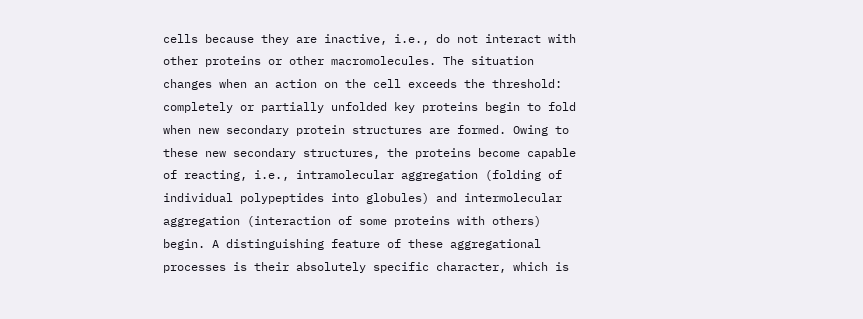cells because they are inactive, i.e., do not interact with other proteins or other macromolecules. The situation changes when an action on the cell exceeds the threshold: completely or partially unfolded key proteins begin to fold when new secondary protein structures are formed. Owing to these new secondary structures, the proteins become capable of reacting, i.e., intramolecular aggregation (folding of individual polypeptides into globules) and intermolecular aggregation (interaction of some proteins with others) begin. A distinguishing feature of these aggregational processes is their absolutely specific character, which is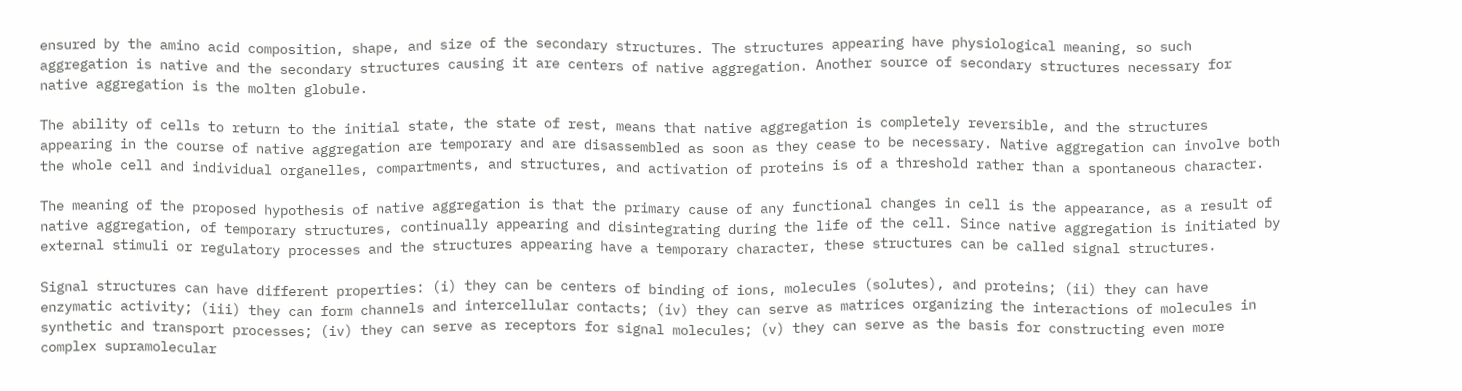ensured by the amino acid composition, shape, and size of the secondary structures. The structures appearing have physiological meaning, so such aggregation is native and the secondary structures causing it are centers of native aggregation. Another source of secondary structures necessary for native aggregation is the molten globule.

The ability of cells to return to the initial state, the state of rest, means that native aggregation is completely reversible, and the structures appearing in the course of native aggregation are temporary and are disassembled as soon as they cease to be necessary. Native aggregation can involve both the whole cell and individual organelles, compartments, and structures, and activation of proteins is of a threshold rather than a spontaneous character.

The meaning of the proposed hypothesis of native aggregation is that the primary cause of any functional changes in cell is the appearance, as a result of native aggregation, of temporary structures, continually appearing and disintegrating during the life of the cell. Since native aggregation is initiated by external stimuli or regulatory processes and the structures appearing have a temporary character, these structures can be called signal structures.

Signal structures can have different properties: (i) they can be centers of binding of ions, molecules (solutes), and proteins; (ii) they can have enzymatic activity; (iii) they can form channels and intercellular contacts; (iv) they can serve as matrices organizing the interactions of molecules in synthetic and transport processes; (iv) they can serve as receptors for signal molecules; (v) they can serve as the basis for constructing even more complex supramolecular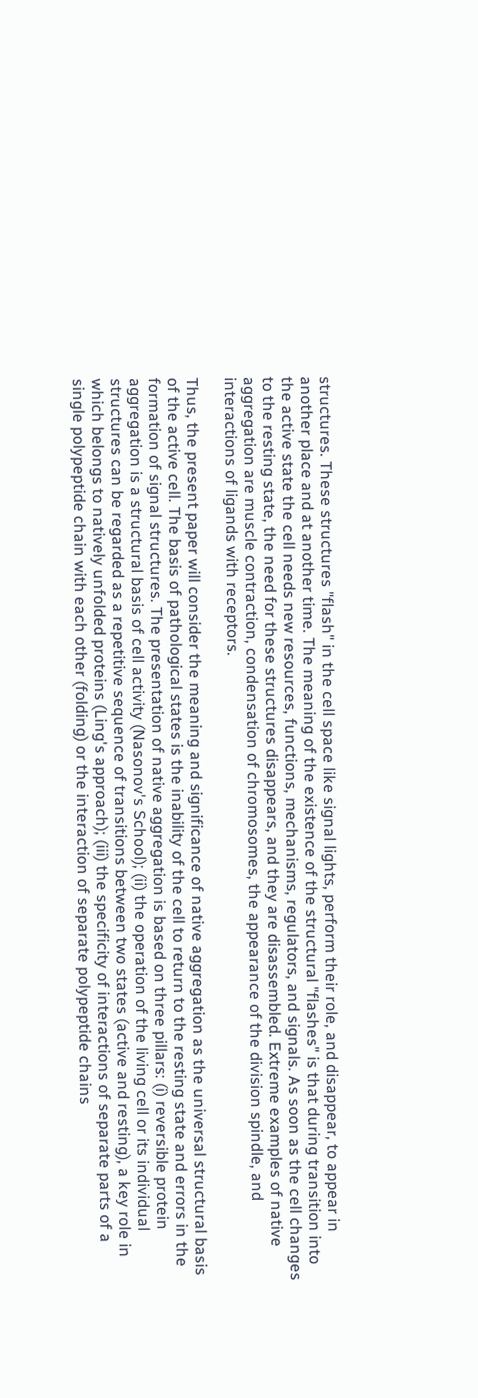structures. These structures "flash" in the cell space like signal lights, perform their role, and disappear, to appear in another place and at another time. The meaning of the existence of the structural "flashes" is that during transition into the active state the cell needs new resources, functions, mechanisms, regulators, and signals. As soon as the cell changes to the resting state, the need for these structures disappears, and they are disassembled. Extreme examples of native aggregation are muscle contraction, condensation of chromosomes, the appearance of the division spindle, and interactions of ligands with receptors.

Thus, the present paper will consider the meaning and significance of native aggregation as the universal structural basis of the active cell. The basis of pathological states is the inability of the cell to return to the resting state and errors in the formation of signal structures. The presentation of native aggregation is based on three pillars: (i) reversible protein aggregation is a structural basis of cell activity (Nasonov's School); (ii) the operation of the living cell or its individual structures can be regarded as a repetitive sequence of transitions between two states (active and resting), a key role in which belongs to natively unfolded proteins (Ling's approach); (iii) the specificity of interactions of separate parts of a single polypeptide chain with each other (folding) or the interaction of separate polypeptide chains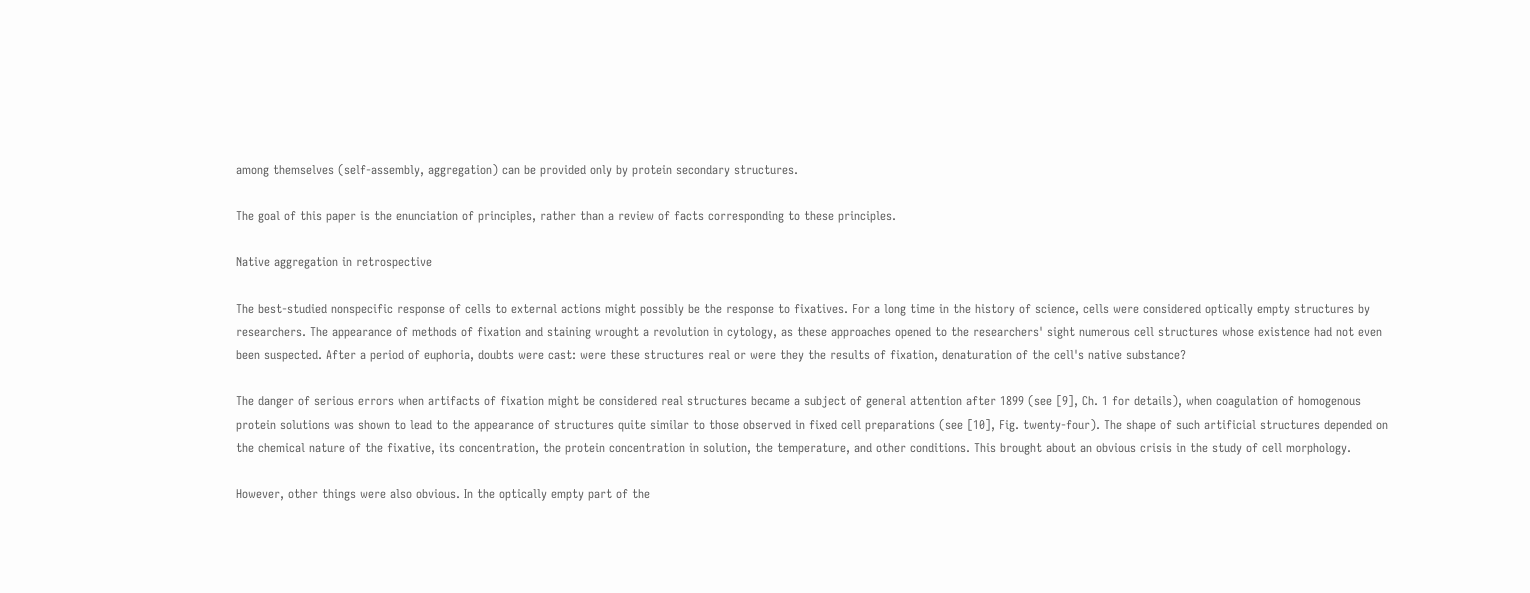among themselves (self-assembly, aggregation) can be provided only by protein secondary structures.

The goal of this paper is the enunciation of principles, rather than a review of facts corresponding to these principles.

Native aggregation in retrospective

The best-studied nonspecific response of cells to external actions might possibly be the response to fixatives. For a long time in the history of science, cells were considered optically empty structures by researchers. The appearance of methods of fixation and staining wrought a revolution in cytology, as these approaches opened to the researchers' sight numerous cell structures whose existence had not even been suspected. After a period of euphoria, doubts were cast: were these structures real or were they the results of fixation, denaturation of the cell's native substance?

The danger of serious errors when artifacts of fixation might be considered real structures became a subject of general attention after 1899 (see [9], Ch. 1 for details), when coagulation of homogenous protein solutions was shown to lead to the appearance of structures quite similar to those observed in fixed cell preparations (see [10], Fig. twenty-four). The shape of such artificial structures depended on the chemical nature of the fixative, its concentration, the protein concentration in solution, the temperature, and other conditions. This brought about an obvious crisis in the study of cell morphology.

However, other things were also obvious. In the optically empty part of the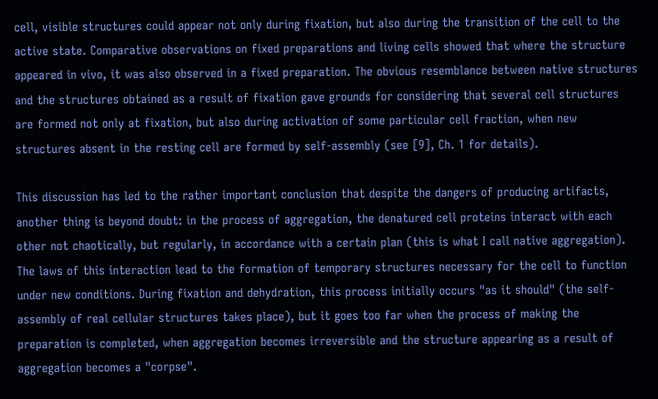cell, visible structures could appear not only during fixation, but also during the transition of the cell to the active state. Comparative observations on fixed preparations and living cells showed that where the structure appeared in vivo, it was also observed in a fixed preparation. The obvious resemblance between native structures and the structures obtained as a result of fixation gave grounds for considering that several cell structures are formed not only at fixation, but also during activation of some particular cell fraction, when new structures absent in the resting cell are formed by self-assembly (see [9], Ch. 1 for details).

This discussion has led to the rather important conclusion that despite the dangers of producing artifacts, another thing is beyond doubt: in the process of aggregation, the denatured cell proteins interact with each other not chaotically, but regularly, in accordance with a certain plan (this is what I call native aggregation). The laws of this interaction lead to the formation of temporary structures necessary for the cell to function under new conditions. During fixation and dehydration, this process initially occurs "as it should" (the self-assembly of real cellular structures takes place), but it goes too far when the process of making the preparation is completed, when aggregation becomes irreversible and the structure appearing as a result of aggregation becomes a "corpse".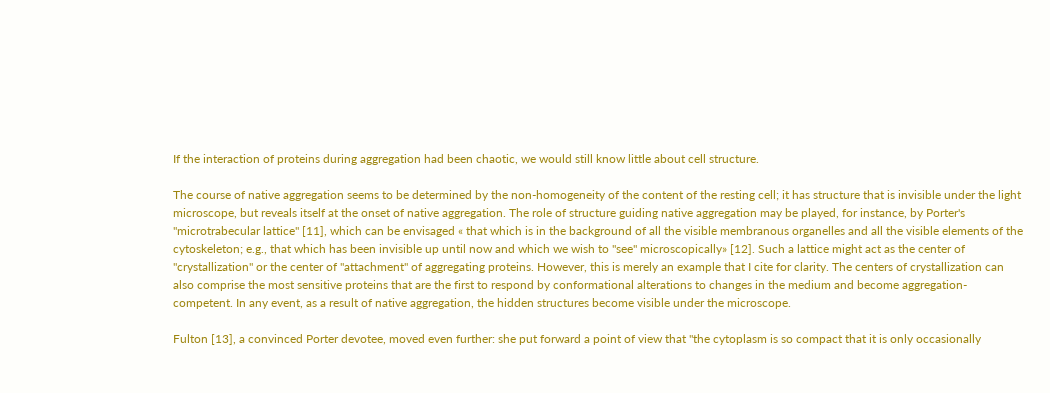If the interaction of proteins during aggregation had been chaotic, we would still know little about cell structure.

The course of native aggregation seems to be determined by the non-homogeneity of the content of the resting cell; it has structure that is invisible under the light microscope, but reveals itself at the onset of native aggregation. The role of structure guiding native aggregation may be played, for instance, by Porter's "microtrabecular lattice" [11], which can be envisaged « that which is in the background of all the visible membranous organelles and all the visible elements of the cytoskeleton; e.g., that which has been invisible up until now and which we wish to "see" microscopically» [12]. Such a lattice might act as the center of "crystallization" or the center of "attachment" of aggregating proteins. However, this is merely an example that I cite for clarity. The centers of crystallization can also comprise the most sensitive proteins that are the first to respond by conformational alterations to changes in the medium and become aggregation-competent. In any event, as a result of native aggregation, the hidden structures become visible under the microscope.

Fulton [13], a convinced Porter devotee, moved even further: she put forward a point of view that "the cytoplasm is so compact that it is only occasionally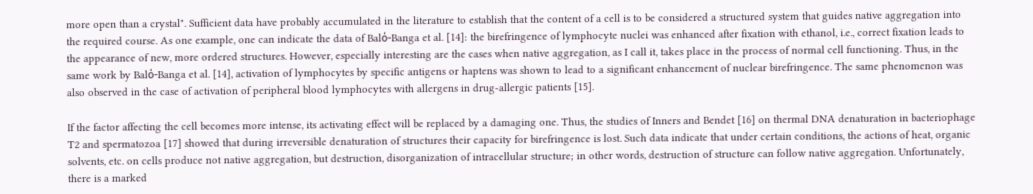more open than a crystal". Sufficient data have probably accumulated in the literature to establish that the content of a cell is to be considered a structured system that guides native aggregation into the required course. As one example, one can indicate the data of Balό-Banga et al. [14]: the birefringence of lymphocyte nuclei was enhanced after fixation with ethanol, i.e., correct fixation leads to the appearance of new, more ordered structures. However, especially interesting are the cases when native aggregation, as I call it, takes place in the process of normal cell functioning. Thus, in the same work by Balό-Banga et al. [14], activation of lymphocytes by specific antigens or haptens was shown to lead to a significant enhancement of nuclear birefringence. The same phenomenon was also observed in the case of activation of peripheral blood lymphocytes with allergens in drug-allergic patients [15].

If the factor affecting the cell becomes more intense, its activating effect will be replaced by a damaging one. Thus, the studies of Inners and Bendet [16] on thermal DNA denaturation in bacteriophage T2 and spermatozoa [17] showed that during irreversible denaturation of structures their capacity for birefringence is lost. Such data indicate that under certain conditions, the actions of heat, organic solvents, etc. on cells produce not native aggregation, but destruction, disorganization of intracellular structure; in other words, destruction of structure can follow native aggregation. Unfortunately, there is a marked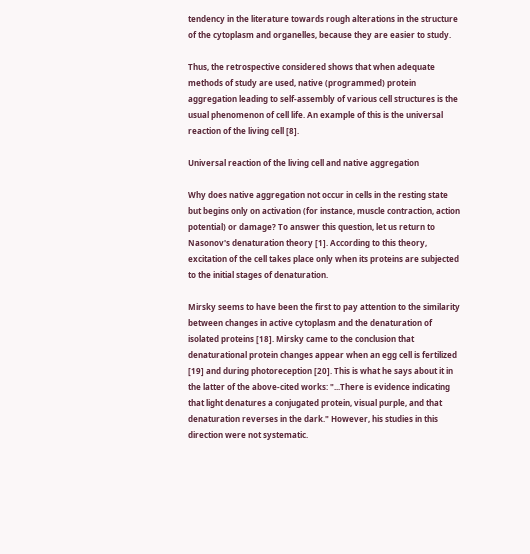tendency in the literature towards rough alterations in the structure of the cytoplasm and organelles, because they are easier to study.

Thus, the retrospective considered shows that when adequate methods of study are used, native (programmed) protein aggregation leading to self-assembly of various cell structures is the usual phenomenon of cell life. An example of this is the universal reaction of the living cell [8].

Universal reaction of the living cell and native aggregation

Why does native aggregation not occur in cells in the resting state but begins only on activation (for instance, muscle contraction, action potential) or damage? To answer this question, let us return to Nasonov's denaturation theory [1]. According to this theory, excitation of the cell takes place only when its proteins are subjected to the initial stages of denaturation.

Mirsky seems to have been the first to pay attention to the similarity between changes in active cytoplasm and the denaturation of isolated proteins [18]. Mirsky came to the conclusion that denaturational protein changes appear when an egg cell is fertilized [19] and during photoreception [20]. This is what he says about it in the latter of the above-cited works: "...There is evidence indicating that light denatures a conjugated protein, visual purple, and that denaturation reverses in the dark." However, his studies in this direction were not systematic.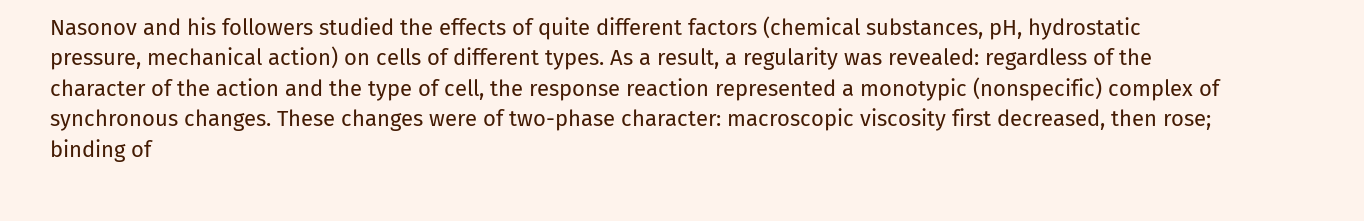Nasonov and his followers studied the effects of quite different factors (chemical substances, pH, hydrostatic pressure, mechanical action) on cells of different types. As a result, a regularity was revealed: regardless of the character of the action and the type of cell, the response reaction represented a monotypic (nonspecific) complex of synchronous changes. These changes were of two-phase character: macroscopic viscosity first decreased, then rose; binding of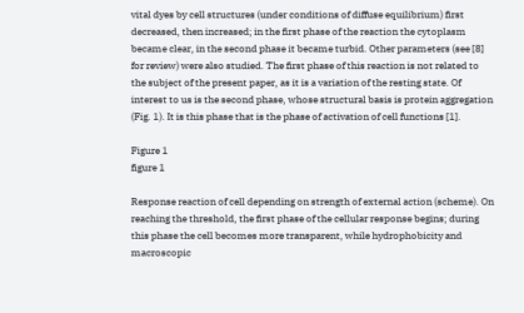vital dyes by cell structures (under conditions of diffuse equilibrium) first decreased, then increased; in the first phase of the reaction the cytoplasm became clear, in the second phase it became turbid. Other parameters (see [8] for review) were also studied. The first phase of this reaction is not related to the subject of the present paper, as it is a variation of the resting state. Of interest to us is the second phase, whose structural basis is protein aggregation (Fig. 1). It is this phase that is the phase of activation of cell functions [1].

Figure 1
figure 1

Response reaction of cell depending on strength of external action (scheme). On reaching the threshold, the first phase of the cellular response begins; during this phase the cell becomes more transparent, while hydrophobicity and macroscopic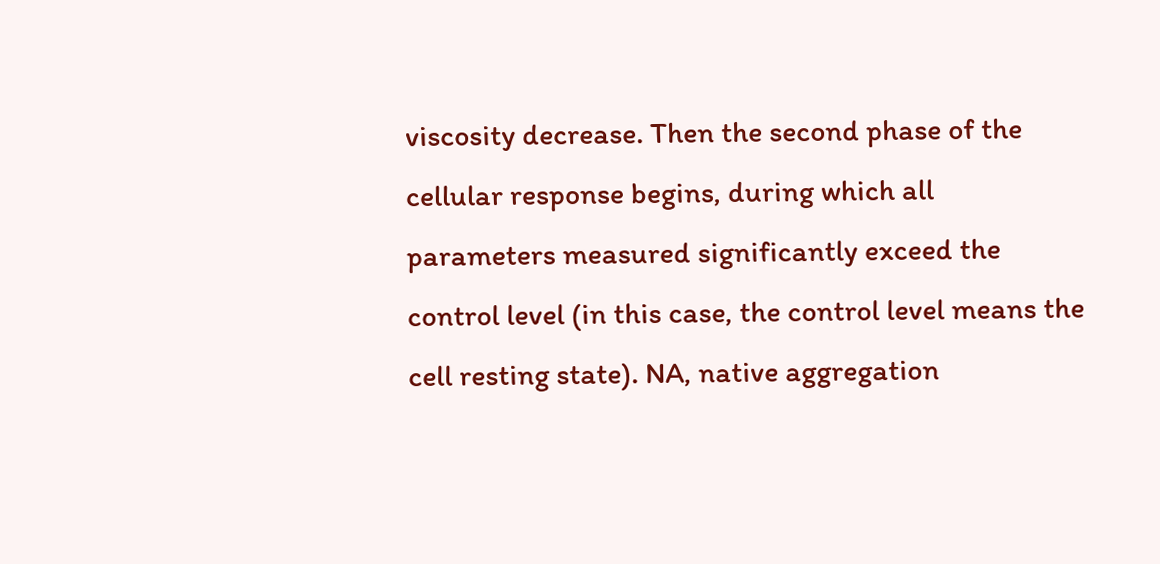viscosity decrease. Then the second phase of the cellular response begins, during which all parameters measured significantly exceed the control level (in this case, the control level means the cell resting state). NA, native aggregation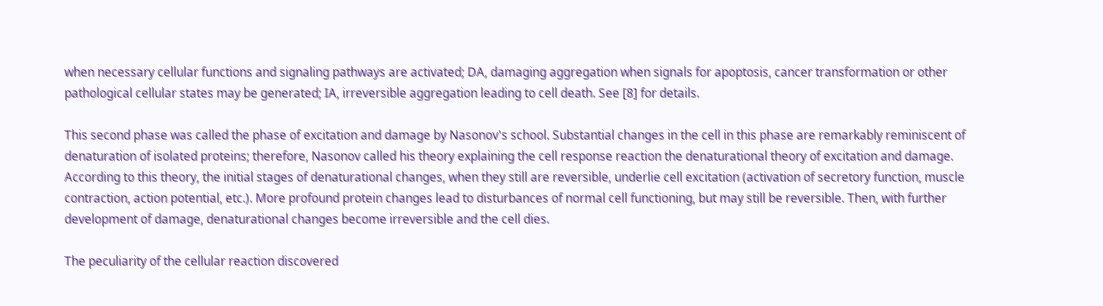when necessary cellular functions and signaling pathways are activated; DA, damaging aggregation when signals for apoptosis, cancer transformation or other pathological cellular states may be generated; IA, irreversible aggregation leading to cell death. See [8] for details.

This second phase was called the phase of excitation and damage by Nasonov's school. Substantial changes in the cell in this phase are remarkably reminiscent of denaturation of isolated proteins; therefore, Nasonov called his theory explaining the cell response reaction the denaturational theory of excitation and damage. According to this theory, the initial stages of denaturational changes, when they still are reversible, underlie cell excitation (activation of secretory function, muscle contraction, action potential, etc.). More profound protein changes lead to disturbances of normal cell functioning, but may still be reversible. Then, with further development of damage, denaturational changes become irreversible and the cell dies.

The peculiarity of the cellular reaction discovered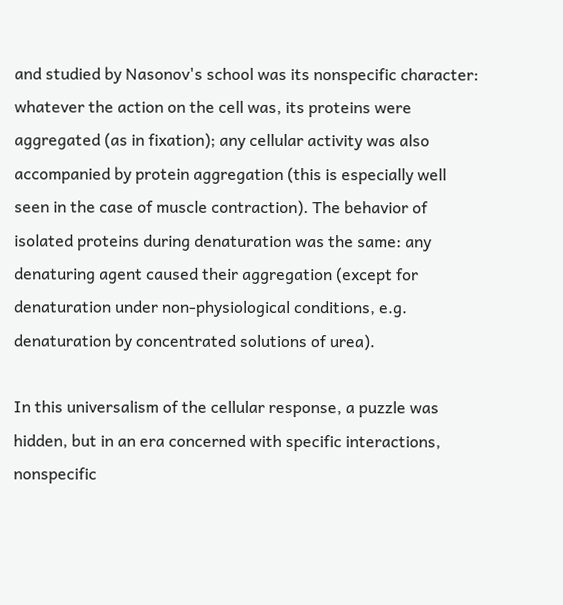and studied by Nasonov's school was its nonspecific character: whatever the action on the cell was, its proteins were aggregated (as in fixation); any cellular activity was also accompanied by protein aggregation (this is especially well seen in the case of muscle contraction). The behavior of isolated proteins during denaturation was the same: any denaturing agent caused their aggregation (except for denaturation under non-physiological conditions, e.g. denaturation by concentrated solutions of urea).

In this universalism of the cellular response, a puzzle was hidden, but in an era concerned with specific interactions, nonspecific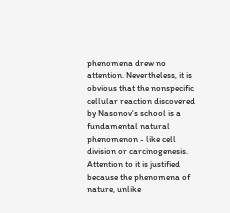phenomena drew no attention. Nevertheless, it is obvious that the nonspecific cellular reaction discovered by Nasonov's school is a fundamental natural phenomenon - like cell division or carcinogenesis. Attention to it is justified because the phenomena of nature, unlike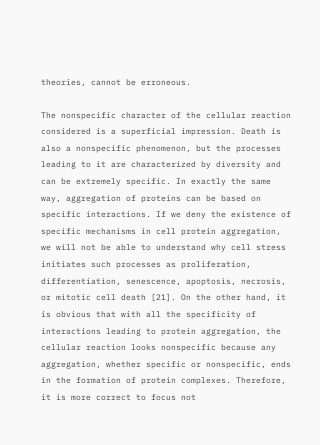theories, cannot be erroneous.

The nonspecific character of the cellular reaction considered is a superficial impression. Death is also a nonspecific phenomenon, but the processes leading to it are characterized by diversity and can be extremely specific. In exactly the same way, aggregation of proteins can be based on specific interactions. If we deny the existence of specific mechanisms in cell protein aggregation, we will not be able to understand why cell stress initiates such processes as proliferation, differentiation, senescence, apoptosis, necrosis, or mitotic cell death [21]. On the other hand, it is obvious that with all the specificity of interactions leading to protein aggregation, the cellular reaction looks nonspecific because any aggregation, whether specific or nonspecific, ends in the formation of protein complexes. Therefore, it is more correct to focus not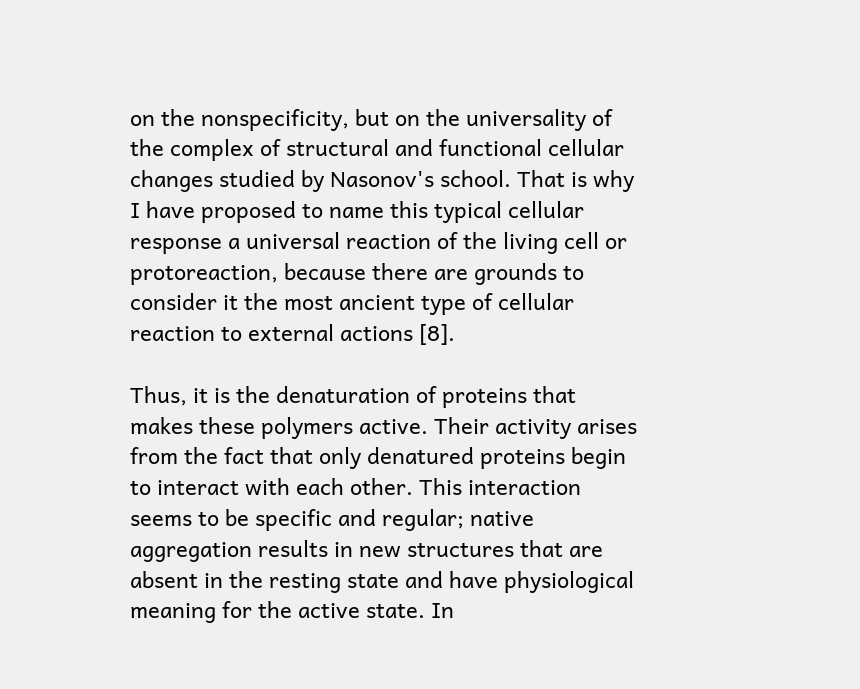on the nonspecificity, but on the universality of the complex of structural and functional cellular changes studied by Nasonov's school. That is why I have proposed to name this typical cellular response a universal reaction of the living cell or protoreaction, because there are grounds to consider it the most ancient type of cellular reaction to external actions [8].

Thus, it is the denaturation of proteins that makes these polymers active. Their activity arises from the fact that only denatured proteins begin to interact with each other. This interaction seems to be specific and regular; native aggregation results in new structures that are absent in the resting state and have physiological meaning for the active state. In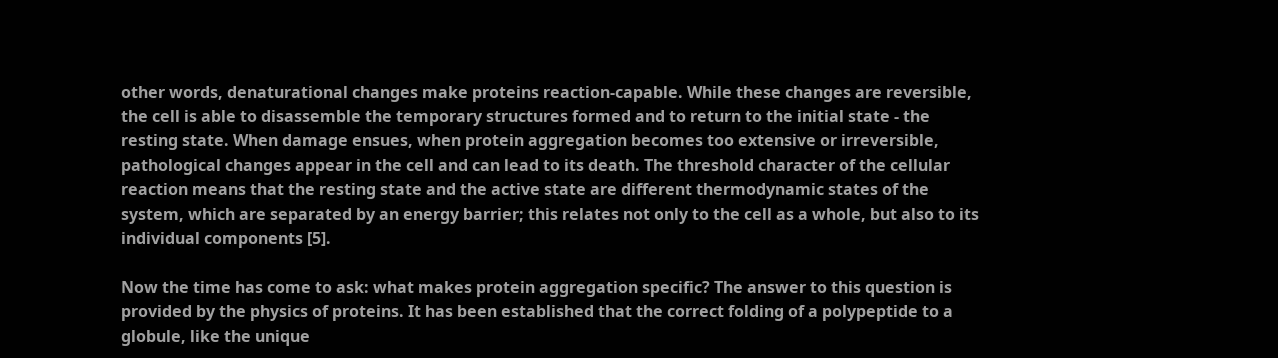other words, denaturational changes make proteins reaction-capable. While these changes are reversible, the cell is able to disassemble the temporary structures formed and to return to the initial state - the resting state. When damage ensues, when protein aggregation becomes too extensive or irreversible, pathological changes appear in the cell and can lead to its death. The threshold character of the cellular reaction means that the resting state and the active state are different thermodynamic states of the system, which are separated by an energy barrier; this relates not only to the cell as a whole, but also to its individual components [5].

Now the time has come to ask: what makes protein aggregation specific? The answer to this question is provided by the physics of proteins. It has been established that the correct folding of a polypeptide to a globule, like the unique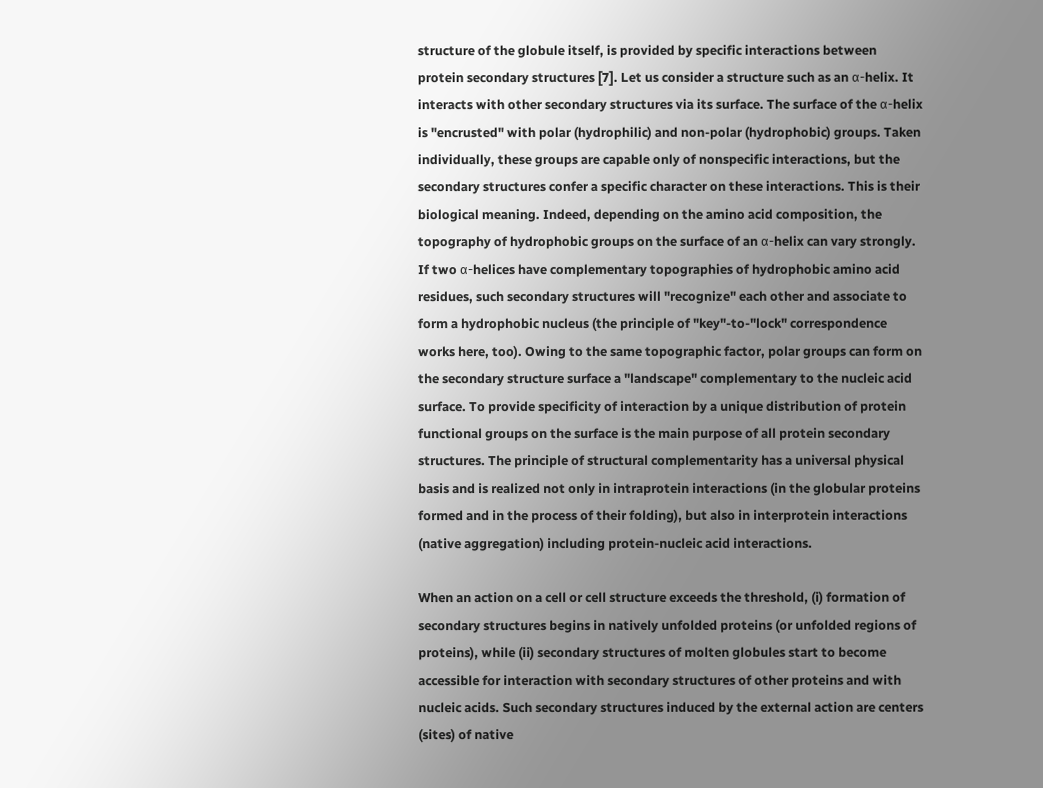structure of the globule itself, is provided by specific interactions between protein secondary structures [7]. Let us consider a structure such as an α-helix. It interacts with other secondary structures via its surface. The surface of the α-helix is "encrusted" with polar (hydrophilic) and non-polar (hydrophobic) groups. Taken individually, these groups are capable only of nonspecific interactions, but the secondary structures confer a specific character on these interactions. This is their biological meaning. Indeed, depending on the amino acid composition, the topography of hydrophobic groups on the surface of an α-helix can vary strongly. If two α-helices have complementary topographies of hydrophobic amino acid residues, such secondary structures will "recognize" each other and associate to form a hydrophobic nucleus (the principle of "key"-to-"lock" correspondence works here, too). Owing to the same topographic factor, polar groups can form on the secondary structure surface a "landscape" complementary to the nucleic acid surface. To provide specificity of interaction by a unique distribution of protein functional groups on the surface is the main purpose of all protein secondary structures. The principle of structural complementarity has a universal physical basis and is realized not only in intraprotein interactions (in the globular proteins formed and in the process of their folding), but also in interprotein interactions (native aggregation) including protein-nucleic acid interactions.

When an action on a cell or cell structure exceeds the threshold, (i) formation of secondary structures begins in natively unfolded proteins (or unfolded regions of proteins), while (ii) secondary structures of molten globules start to become accessible for interaction with secondary structures of other proteins and with nucleic acids. Such secondary structures induced by the external action are centers (sites) of native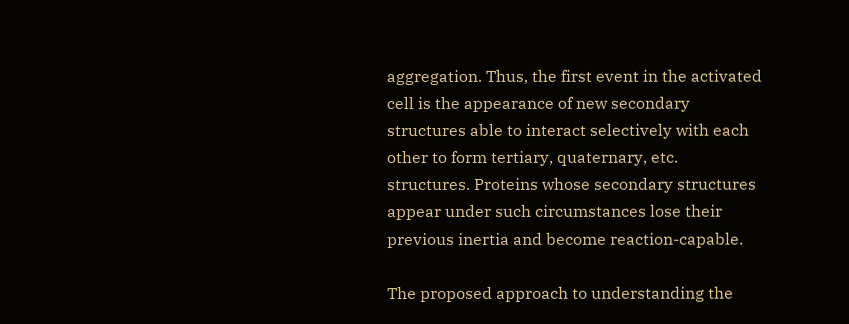aggregation. Thus, the first event in the activated cell is the appearance of new secondary structures able to interact selectively with each other to form tertiary, quaternary, etc. structures. Proteins whose secondary structures appear under such circumstances lose their previous inertia and become reaction-capable.

The proposed approach to understanding the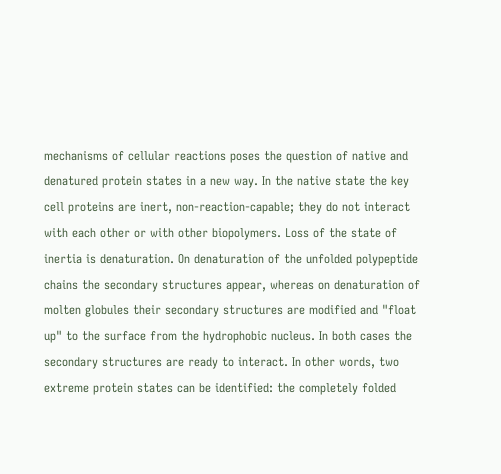mechanisms of cellular reactions poses the question of native and denatured protein states in a new way. In the native state the key cell proteins are inert, non-reaction-capable; they do not interact with each other or with other biopolymers. Loss of the state of inertia is denaturation. On denaturation of the unfolded polypeptide chains the secondary structures appear, whereas on denaturation of molten globules their secondary structures are modified and "float up" to the surface from the hydrophobic nucleus. In both cases the secondary structures are ready to interact. In other words, two extreme protein states can be identified: the completely folded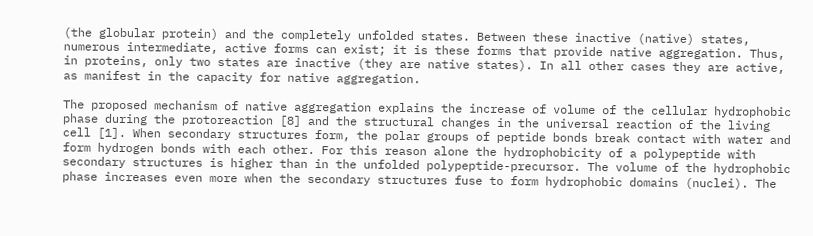(the globular protein) and the completely unfolded states. Between these inactive (native) states, numerous intermediate, active forms can exist; it is these forms that provide native aggregation. Thus, in proteins, only two states are inactive (they are native states). In all other cases they are active, as manifest in the capacity for native aggregation.

The proposed mechanism of native aggregation explains the increase of volume of the cellular hydrophobic phase during the protoreaction [8] and the structural changes in the universal reaction of the living cell [1]. When secondary structures form, the polar groups of peptide bonds break contact with water and form hydrogen bonds with each other. For this reason alone the hydrophobicity of a polypeptide with secondary structures is higher than in the unfolded polypeptide-precursor. The volume of the hydrophobic phase increases even more when the secondary structures fuse to form hydrophobic domains (nuclei). The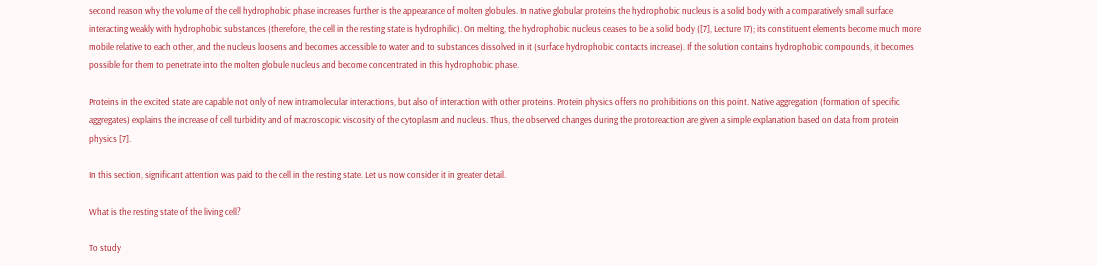second reason why the volume of the cell hydrophobic phase increases further is the appearance of molten globules. In native globular proteins the hydrophobic nucleus is a solid body with a comparatively small surface interacting weakly with hydrophobic substances (therefore, the cell in the resting state is hydrophilic). On melting, the hydrophobic nucleus ceases to be a solid body ([7], Lecture 17); its constituent elements become much more mobile relative to each other, and the nucleus loosens and becomes accessible to water and to substances dissolved in it (surface hydrophobic contacts increase). If the solution contains hydrophobic compounds, it becomes possible for them to penetrate into the molten globule nucleus and become concentrated in this hydrophobic phase.

Proteins in the excited state are capable not only of new intramolecular interactions, but also of interaction with other proteins. Protein physics offers no prohibitions on this point. Native aggregation (formation of specific aggregates) explains the increase of cell turbidity and of macroscopic viscosity of the cytoplasm and nucleus. Thus, the observed changes during the protoreaction are given a simple explanation based on data from protein physics [7].

In this section, significant attention was paid to the cell in the resting state. Let us now consider it in greater detail.

What is the resting state of the living cell?

To study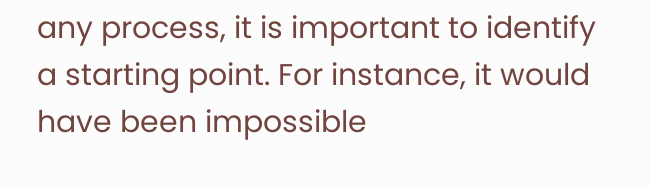any process, it is important to identify a starting point. For instance, it would have been impossible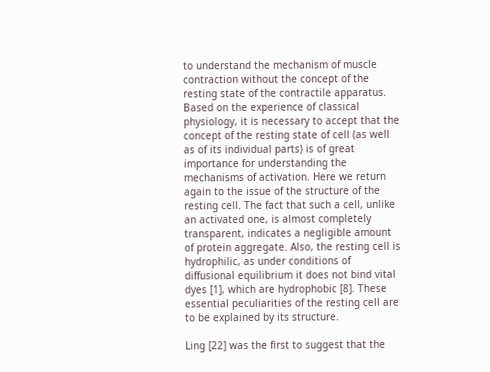to understand the mechanism of muscle contraction without the concept of the resting state of the contractile apparatus. Based on the experience of classical physiology, it is necessary to accept that the concept of the resting state of cell (as well as of its individual parts) is of great importance for understanding the mechanisms of activation. Here we return again to the issue of the structure of the resting cell. The fact that such a cell, unlike an activated one, is almost completely transparent, indicates a negligible amount of protein aggregate. Also, the resting cell is hydrophilic, as under conditions of diffusional equilibrium it does not bind vital dyes [1], which are hydrophobic [8]. These essential peculiarities of the resting cell are to be explained by its structure.

Ling [22] was the first to suggest that the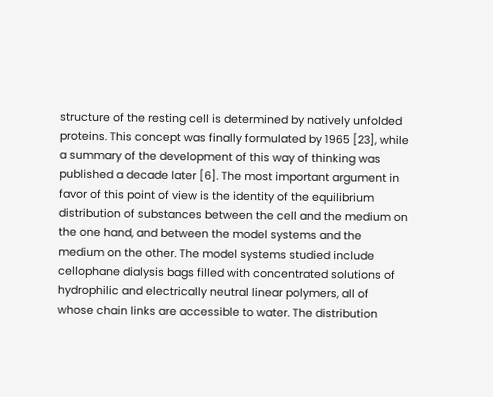structure of the resting cell is determined by natively unfolded proteins. This concept was finally formulated by 1965 [23], while a summary of the development of this way of thinking was published a decade later [6]. The most important argument in favor of this point of view is the identity of the equilibrium distribution of substances between the cell and the medium on the one hand, and between the model systems and the medium on the other. The model systems studied include cellophane dialysis bags filled with concentrated solutions of hydrophilic and electrically neutral linear polymers, all of whose chain links are accessible to water. The distribution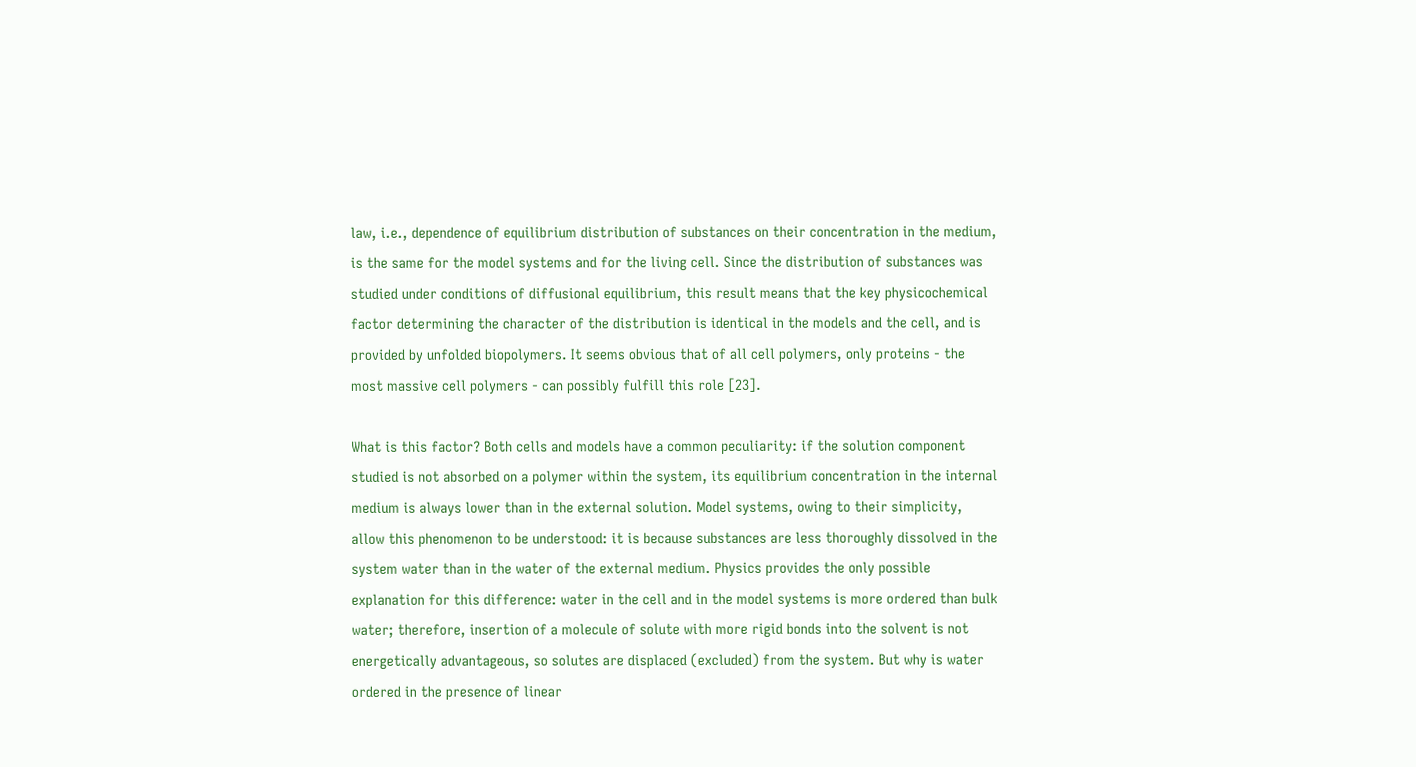law, i.e., dependence of equilibrium distribution of substances on their concentration in the medium, is the same for the model systems and for the living cell. Since the distribution of substances was studied under conditions of diffusional equilibrium, this result means that the key physicochemical factor determining the character of the distribution is identical in the models and the cell, and is provided by unfolded biopolymers. It seems obvious that of all cell polymers, only proteins - the most massive cell polymers - can possibly fulfill this role [23].

What is this factor? Both cells and models have a common peculiarity: if the solution component studied is not absorbed on a polymer within the system, its equilibrium concentration in the internal medium is always lower than in the external solution. Model systems, owing to their simplicity, allow this phenomenon to be understood: it is because substances are less thoroughly dissolved in the system water than in the water of the external medium. Physics provides the only possible explanation for this difference: water in the cell and in the model systems is more ordered than bulk water; therefore, insertion of a molecule of solute with more rigid bonds into the solvent is not energetically advantageous, so solutes are displaced (excluded) from the system. But why is water ordered in the presence of linear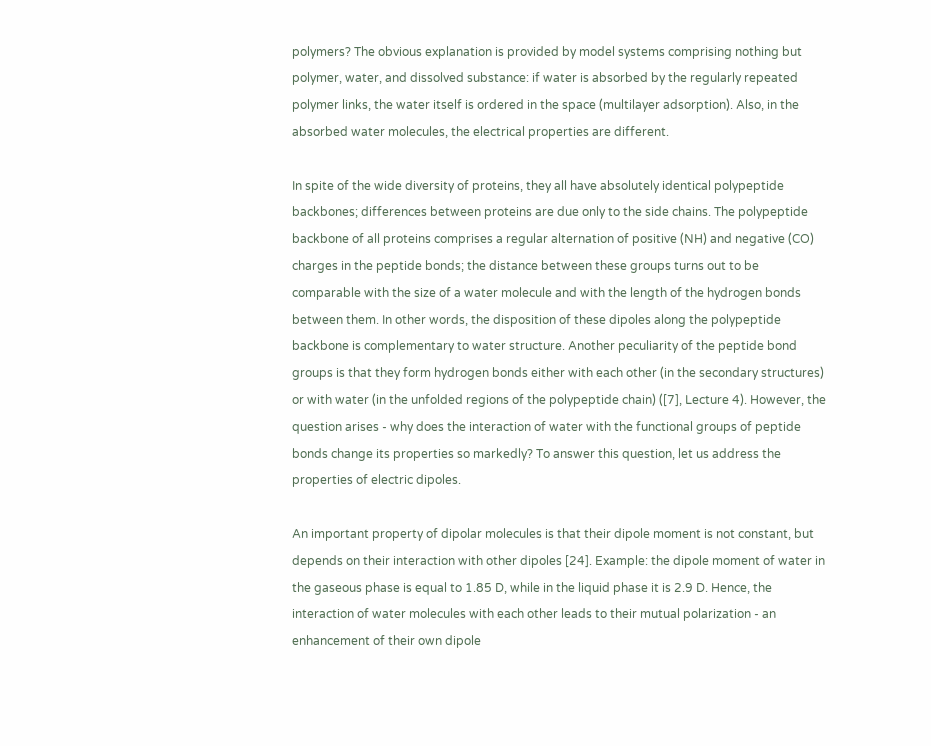polymers? The obvious explanation is provided by model systems comprising nothing but polymer, water, and dissolved substance: if water is absorbed by the regularly repeated polymer links, the water itself is ordered in the space (multilayer adsorption). Also, in the absorbed water molecules, the electrical properties are different.

In spite of the wide diversity of proteins, they all have absolutely identical polypeptide backbones; differences between proteins are due only to the side chains. The polypeptide backbone of all proteins comprises a regular alternation of positive (NH) and negative (CO) charges in the peptide bonds; the distance between these groups turns out to be comparable with the size of a water molecule and with the length of the hydrogen bonds between them. In other words, the disposition of these dipoles along the polypeptide backbone is complementary to water structure. Another peculiarity of the peptide bond groups is that they form hydrogen bonds either with each other (in the secondary structures) or with water (in the unfolded regions of the polypeptide chain) ([7], Lecture 4). However, the question arises - why does the interaction of water with the functional groups of peptide bonds change its properties so markedly? To answer this question, let us address the properties of electric dipoles.

An important property of dipolar molecules is that their dipole moment is not constant, but depends on their interaction with other dipoles [24]. Example: the dipole moment of water in the gaseous phase is equal to 1.85 D, while in the liquid phase it is 2.9 D. Hence, the interaction of water molecules with each other leads to their mutual polarization - an enhancement of their own dipole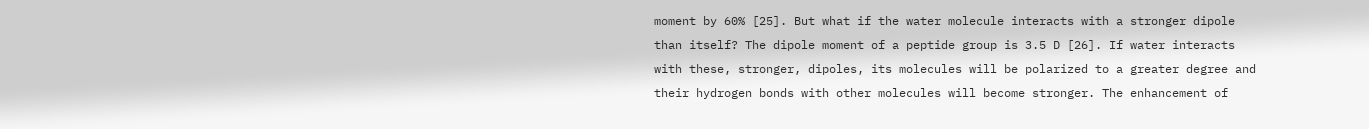moment by 60% [25]. But what if the water molecule interacts with a stronger dipole than itself? The dipole moment of a peptide group is 3.5 D [26]. If water interacts with these, stronger, dipoles, its molecules will be polarized to a greater degree and their hydrogen bonds with other molecules will become stronger. The enhancement of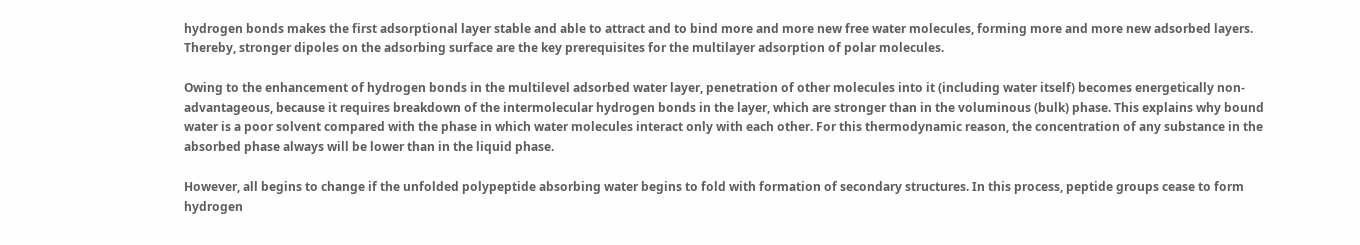hydrogen bonds makes the first adsorptional layer stable and able to attract and to bind more and more new free water molecules, forming more and more new adsorbed layers. Thereby, stronger dipoles on the adsorbing surface are the key prerequisites for the multilayer adsorption of polar molecules.

Owing to the enhancement of hydrogen bonds in the multilevel adsorbed water layer, penetration of other molecules into it (including water itself) becomes energetically non-advantageous, because it requires breakdown of the intermolecular hydrogen bonds in the layer, which are stronger than in the voluminous (bulk) phase. This explains why bound water is a poor solvent compared with the phase in which water molecules interact only with each other. For this thermodynamic reason, the concentration of any substance in the absorbed phase always will be lower than in the liquid phase.

However, all begins to change if the unfolded polypeptide absorbing water begins to fold with formation of secondary structures. In this process, peptide groups cease to form hydrogen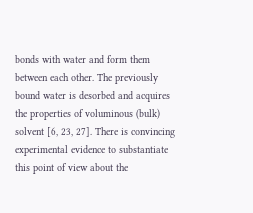bonds with water and form them between each other. The previously bound water is desorbed and acquires the properties of voluminous (bulk) solvent [6, 23, 27]. There is convincing experimental evidence to substantiate this point of view about the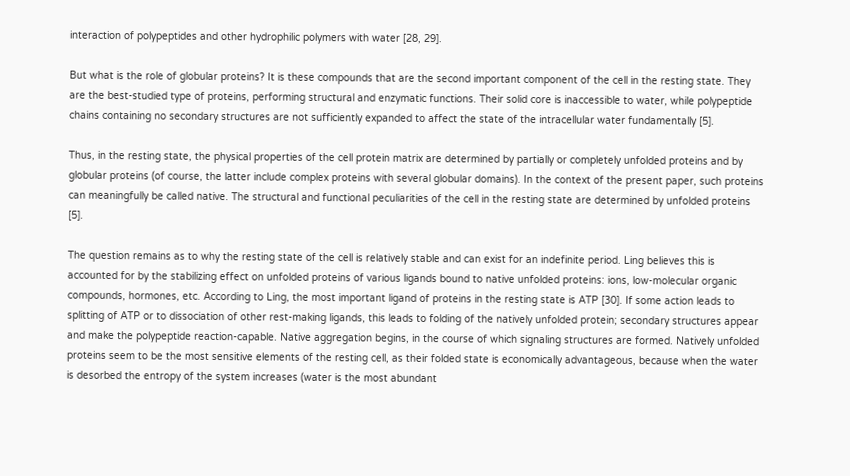interaction of polypeptides and other hydrophilic polymers with water [28, 29].

But what is the role of globular proteins? It is these compounds that are the second important component of the cell in the resting state. They are the best-studied type of proteins, performing structural and enzymatic functions. Their solid core is inaccessible to water, while polypeptide chains containing no secondary structures are not sufficiently expanded to affect the state of the intracellular water fundamentally [5].

Thus, in the resting state, the physical properties of the cell protein matrix are determined by partially or completely unfolded proteins and by globular proteins (of course, the latter include complex proteins with several globular domains). In the context of the present paper, such proteins can meaningfully be called native. The structural and functional peculiarities of the cell in the resting state are determined by unfolded proteins [5].

The question remains as to why the resting state of the cell is relatively stable and can exist for an indefinite period. Ling believes this is accounted for by the stabilizing effect on unfolded proteins of various ligands bound to native unfolded proteins: ions, low-molecular organic compounds, hormones, etc. According to Ling, the most important ligand of proteins in the resting state is ATP [30]. If some action leads to splitting of ATP or to dissociation of other rest-making ligands, this leads to folding of the natively unfolded protein; secondary structures appear and make the polypeptide reaction-capable. Native aggregation begins, in the course of which signaling structures are formed. Natively unfolded proteins seem to be the most sensitive elements of the resting cell, as their folded state is economically advantageous, because when the water is desorbed the entropy of the system increases (water is the most abundant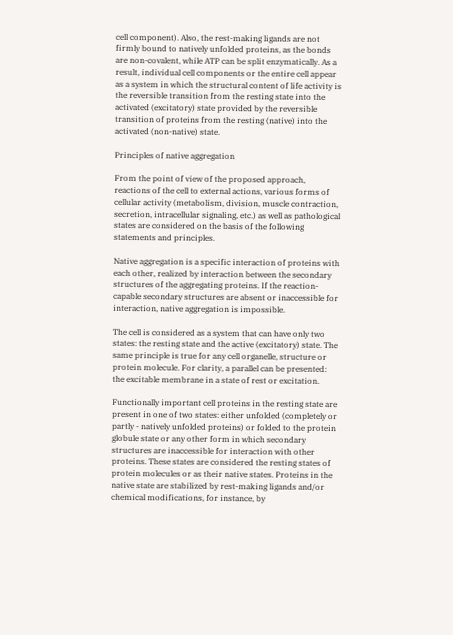cell component). Also, the rest-making ligands are not firmly bound to natively unfolded proteins, as the bonds are non-covalent, while ATP can be split enzymatically. As a result, individual cell components or the entire cell appear as a system in which the structural content of life activity is the reversible transition from the resting state into the activated (excitatory) state provided by the reversible transition of proteins from the resting (native) into the activated (non-native) state.

Principles of native aggregation

From the point of view of the proposed approach, reactions of the cell to external actions, various forms of cellular activity (metabolism, division, muscle contraction, secretion, intracellular signaling, etc.) as well as pathological states are considered on the basis of the following statements and principles.

Native aggregation is a specific interaction of proteins with each other, realized by interaction between the secondary structures of the aggregating proteins. If the reaction-capable secondary structures are absent or inaccessible for interaction, native aggregation is impossible.

The cell is considered as a system that can have only two states: the resting state and the active (excitatory) state. The same principle is true for any cell organelle, structure or protein molecule. For clarity, a parallel can be presented: the excitable membrane in a state of rest or excitation.

Functionally important cell proteins in the resting state are present in one of two states: either unfolded (completely or partly - natively unfolded proteins) or folded to the protein globule state or any other form in which secondary structures are inaccessible for interaction with other proteins. These states are considered the resting states of protein molecules or as their native states. Proteins in the native state are stabilized by rest-making ligands and/or chemical modifications, for instance, by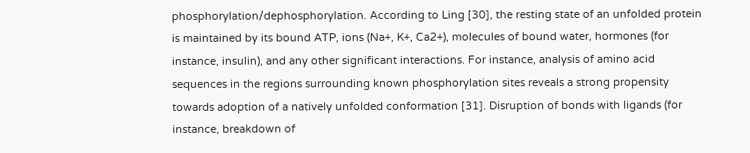phosphorylation/dephosphorylation. According to Ling [30], the resting state of an unfolded protein is maintained by its bound ATP, ions (Na+, K+, Ca2+), molecules of bound water, hormones (for instance, insulin), and any other significant interactions. For instance, analysis of amino acid sequences in the regions surrounding known phosphorylation sites reveals a strong propensity towards adoption of a natively unfolded conformation [31]. Disruption of bonds with ligands (for instance, breakdown of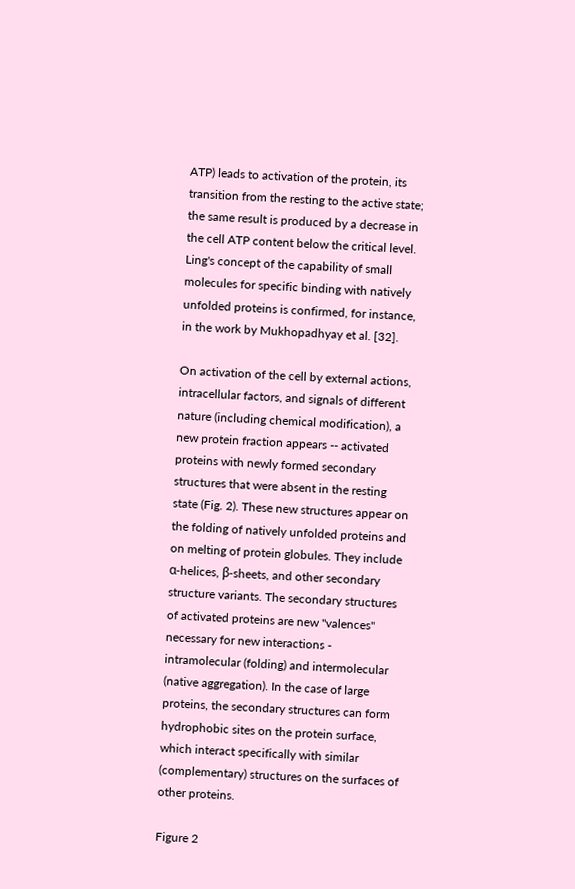ATP) leads to activation of the protein, its transition from the resting to the active state; the same result is produced by a decrease in the cell ATP content below the critical level. Ling's concept of the capability of small molecules for specific binding with natively unfolded proteins is confirmed, for instance, in the work by Mukhopadhyay et al. [32].

On activation of the cell by external actions, intracellular factors, and signals of different nature (including chemical modification), a new protein fraction appears -- activated proteins with newly formed secondary structures that were absent in the resting state (Fig. 2). These new structures appear on the folding of natively unfolded proteins and on melting of protein globules. They include α-helices, β-sheets, and other secondary structure variants. The secondary structures of activated proteins are new "valences" necessary for new interactions - intramolecular (folding) and intermolecular (native aggregation). In the case of large proteins, the secondary structures can form hydrophobic sites on the protein surface, which interact specifically with similar (complementary) structures on the surfaces of other proteins.

Figure 2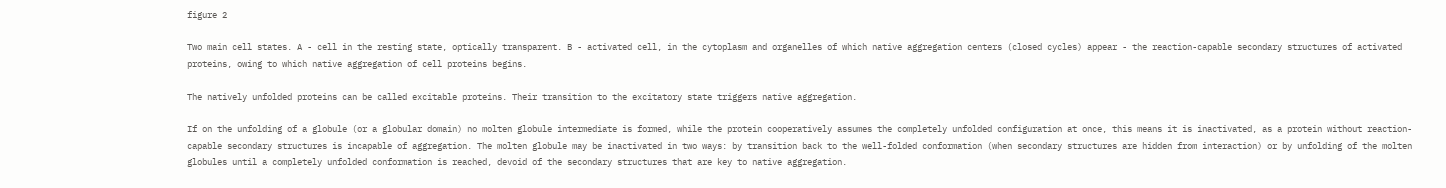figure 2

Two main cell states. A - cell in the resting state, optically transparent. B - activated cell, in the cytoplasm and organelles of which native aggregation centers (closed cycles) appear - the reaction-capable secondary structures of activated proteins, owing to which native aggregation of cell proteins begins.

The natively unfolded proteins can be called excitable proteins. Their transition to the excitatory state triggers native aggregation.

If on the unfolding of a globule (or a globular domain) no molten globule intermediate is formed, while the protein cooperatively assumes the completely unfolded configuration at once, this means it is inactivated, as a protein without reaction-capable secondary structures is incapable of aggregation. The molten globule may be inactivated in two ways: by transition back to the well-folded conformation (when secondary structures are hidden from interaction) or by unfolding of the molten globules until a completely unfolded conformation is reached, devoid of the secondary structures that are key to native aggregation.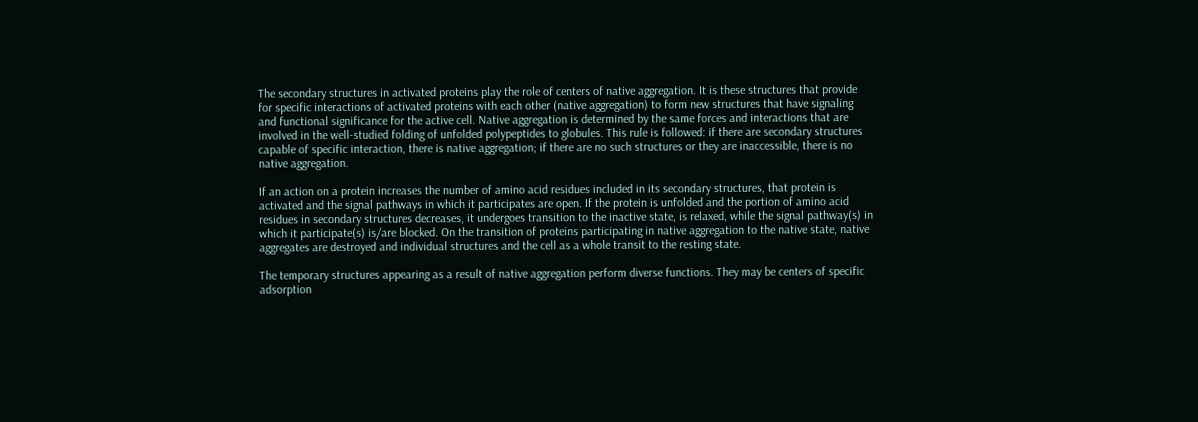The secondary structures in activated proteins play the role of centers of native aggregation. It is these structures that provide for specific interactions of activated proteins with each other (native aggregation) to form new structures that have signaling and functional significance for the active cell. Native aggregation is determined by the same forces and interactions that are involved in the well-studied folding of unfolded polypeptides to globules. This rule is followed: if there are secondary structures capable of specific interaction, there is native aggregation; if there are no such structures or they are inaccessible, there is no native aggregation.

If an action on a protein increases the number of amino acid residues included in its secondary structures, that protein is activated and the signal pathways in which it participates are open. If the protein is unfolded and the portion of amino acid residues in secondary structures decreases, it undergoes transition to the inactive state, is relaxed, while the signal pathway(s) in which it participate(s) is/are blocked. On the transition of proteins participating in native aggregation to the native state, native aggregates are destroyed and individual structures and the cell as a whole transit to the resting state.

The temporary structures appearing as a result of native aggregation perform diverse functions. They may be centers of specific adsorption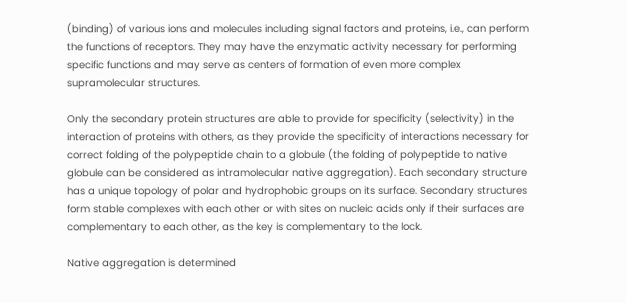(binding) of various ions and molecules including signal factors and proteins, i.e., can perform the functions of receptors. They may have the enzymatic activity necessary for performing specific functions and may serve as centers of formation of even more complex supramolecular structures.

Only the secondary protein structures are able to provide for specificity (selectivity) in the interaction of proteins with others, as they provide the specificity of interactions necessary for correct folding of the polypeptide chain to a globule (the folding of polypeptide to native globule can be considered as intramolecular native aggregation). Each secondary structure has a unique topology of polar and hydrophobic groups on its surface. Secondary structures form stable complexes with each other or with sites on nucleic acids only if their surfaces are complementary to each other, as the key is complementary to the lock.

Native aggregation is determined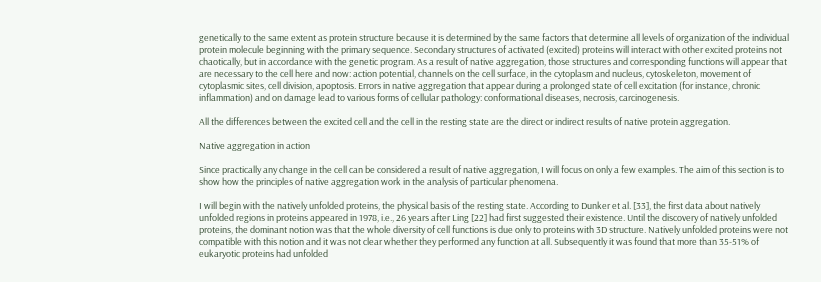genetically to the same extent as protein structure because it is determined by the same factors that determine all levels of organization of the individual protein molecule beginning with the primary sequence. Secondary structures of activated (excited) proteins will interact with other excited proteins not chaotically, but in accordance with the genetic program. As a result of native aggregation, those structures and corresponding functions will appear that are necessary to the cell here and now: action potential, channels on the cell surface, in the cytoplasm and nucleus, cytoskeleton, movement of cytoplasmic sites, cell division, apoptosis. Errors in native aggregation that appear during a prolonged state of cell excitation (for instance, chronic inflammation) and on damage lead to various forms of cellular pathology: conformational diseases, necrosis, carcinogenesis.

All the differences between the excited cell and the cell in the resting state are the direct or indirect results of native protein aggregation.

Native aggregation in action

Since practically any change in the cell can be considered a result of native aggregation, I will focus on only a few examples. The aim of this section is to show how the principles of native aggregation work in the analysis of particular phenomena.

I will begin with the natively unfolded proteins, the physical basis of the resting state. According to Dunker et al. [33], the first data about natively unfolded regions in proteins appeared in 1978, i.e., 26 years after Ling [22] had first suggested their existence. Until the discovery of natively unfolded proteins, the dominant notion was that the whole diversity of cell functions is due only to proteins with 3D structure. Natively unfolded proteins were not compatible with this notion and it was not clear whether they performed any function at all. Subsequently it was found that more than 35-51% of eukaryotic proteins had unfolded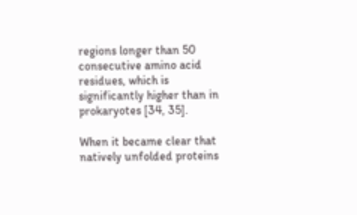regions longer than 50 consecutive amino acid residues, which is significantly higher than in prokaryotes [34, 35].

When it became clear that natively unfolded proteins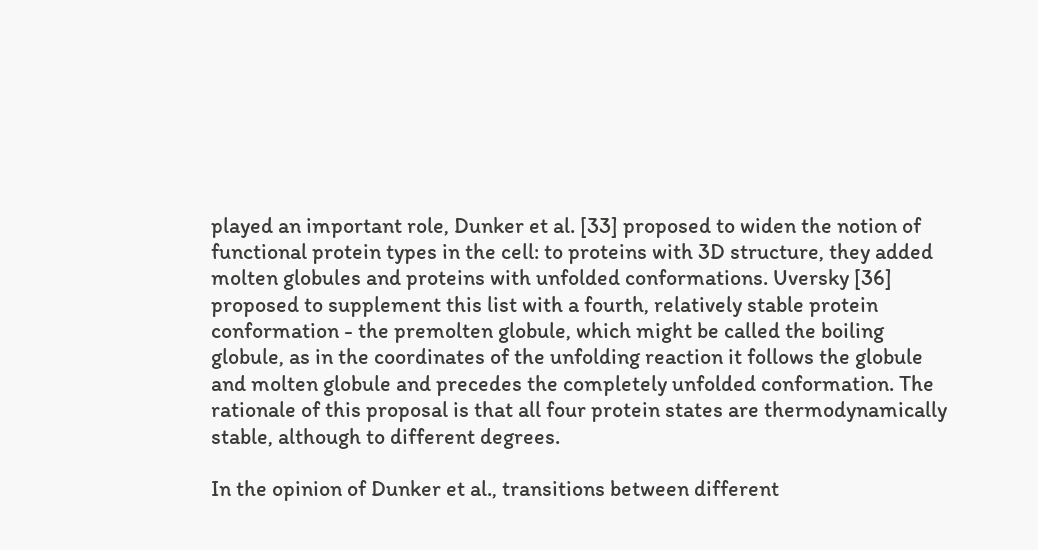played an important role, Dunker et al. [33] proposed to widen the notion of functional protein types in the cell: to proteins with 3D structure, they added molten globules and proteins with unfolded conformations. Uversky [36] proposed to supplement this list with a fourth, relatively stable protein conformation - the premolten globule, which might be called the boiling globule, as in the coordinates of the unfolding reaction it follows the globule and molten globule and precedes the completely unfolded conformation. The rationale of this proposal is that all four protein states are thermodynamically stable, although to different degrees.

In the opinion of Dunker et al., transitions between different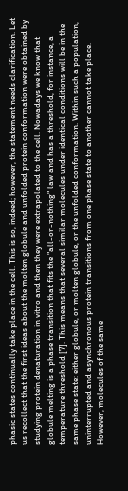phasic states continually take place in the cell. This is so, indeed; however, the statement needs clarification. Let us recollect that the first ideas about the molten globule and unfolded protein conformation were obtained by studying protein denaturation in vitro and then they were extrapolated to the cell. Nowadays we know that globule melting is a phase transition that fits the "all-or-nothing" law and has a threshold, for instance, a temperature threshold [7]. This means that several similar molecules under identical conditions will be in the same phase state: either globule, or molten globule, or the unfolded conformation. Within such a population, uninterrupted and asynchronous protein transitions from one phase state to another cannot take place. However, molecules of the same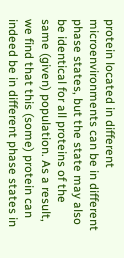protein located in different microenvironments can be in different phase states, but the state may also be identical for all proteins of the same (given) population. As a result, we find that this (some) protein can indeed be in different phase states in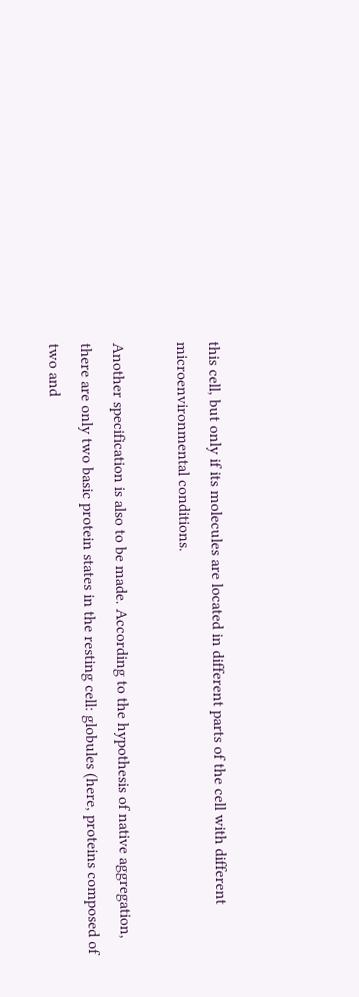this cell, but only if its molecules are located in different parts of the cell with different microenvironmental conditions.

Another specification is also to be made. According to the hypothesis of native aggregation, there are only two basic protein states in the resting cell: globules (here, proteins composed of two and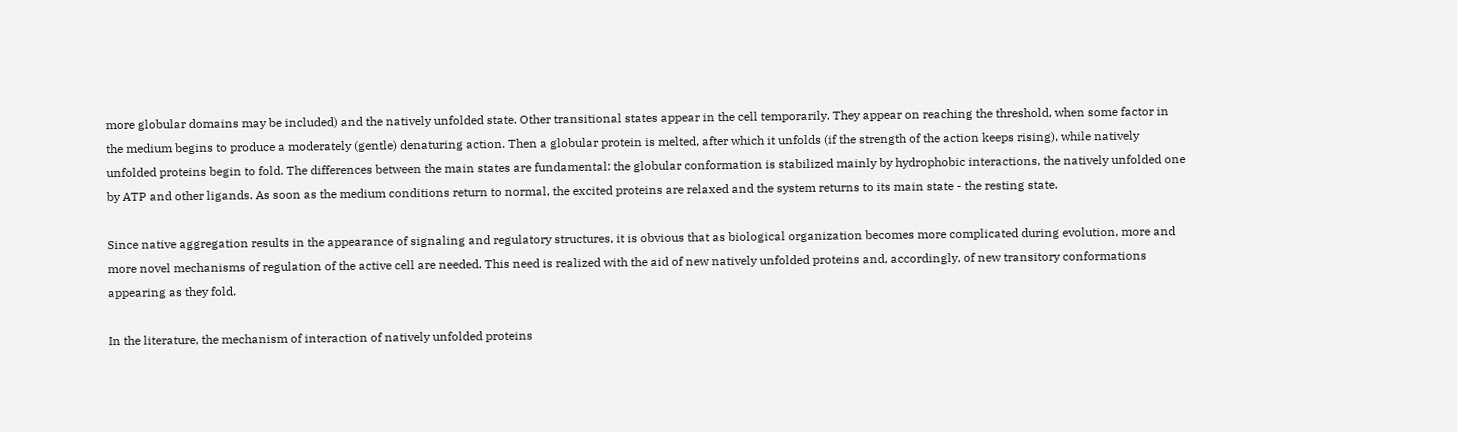more globular domains may be included) and the natively unfolded state. Other transitional states appear in the cell temporarily. They appear on reaching the threshold, when some factor in the medium begins to produce a moderately (gentle) denaturing action. Then a globular protein is melted, after which it unfolds (if the strength of the action keeps rising), while natively unfolded proteins begin to fold. The differences between the main states are fundamental: the globular conformation is stabilized mainly by hydrophobic interactions, the natively unfolded one by ATP and other ligands. As soon as the medium conditions return to normal, the excited proteins are relaxed and the system returns to its main state - the resting state.

Since native aggregation results in the appearance of signaling and regulatory structures, it is obvious that as biological organization becomes more complicated during evolution, more and more novel mechanisms of regulation of the active cell are needed. This need is realized with the aid of new natively unfolded proteins and, accordingly, of new transitory conformations appearing as they fold.

In the literature, the mechanism of interaction of natively unfolded proteins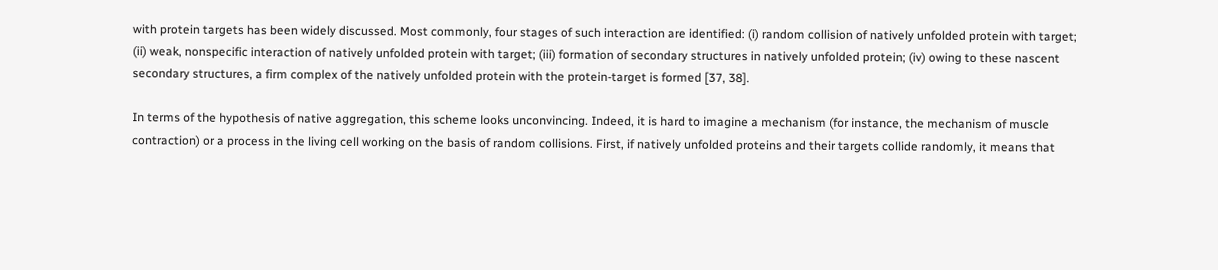with protein targets has been widely discussed. Most commonly, four stages of such interaction are identified: (i) random collision of natively unfolded protein with target; (ii) weak, nonspecific interaction of natively unfolded protein with target; (iii) formation of secondary structures in natively unfolded protein; (iv) owing to these nascent secondary structures, a firm complex of the natively unfolded protein with the protein-target is formed [37, 38].

In terms of the hypothesis of native aggregation, this scheme looks unconvincing. Indeed, it is hard to imagine a mechanism (for instance, the mechanism of muscle contraction) or a process in the living cell working on the basis of random collisions. First, if natively unfolded proteins and their targets collide randomly, it means that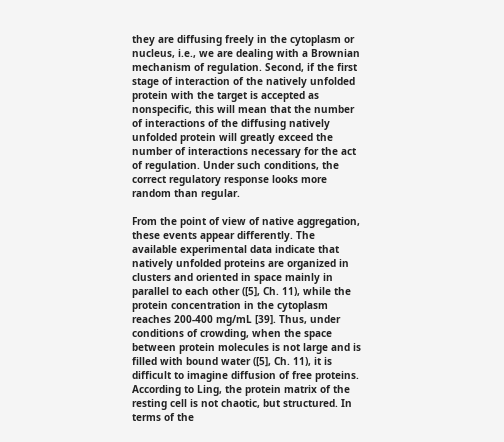they are diffusing freely in the cytoplasm or nucleus, i.e., we are dealing with a Brownian mechanism of regulation. Second, if the first stage of interaction of the natively unfolded protein with the target is accepted as nonspecific, this will mean that the number of interactions of the diffusing natively unfolded protein will greatly exceed the number of interactions necessary for the act of regulation. Under such conditions, the correct regulatory response looks more random than regular.

From the point of view of native aggregation, these events appear differently. The available experimental data indicate that natively unfolded proteins are organized in clusters and oriented in space mainly in parallel to each other ([5], Ch. 11), while the protein concentration in the cytoplasm reaches 200-400 mg/mL [39]. Thus, under conditions of crowding, when the space between protein molecules is not large and is filled with bound water ([5], Ch. 11), it is difficult to imagine diffusion of free proteins. According to Ling, the protein matrix of the resting cell is not chaotic, but structured. In terms of the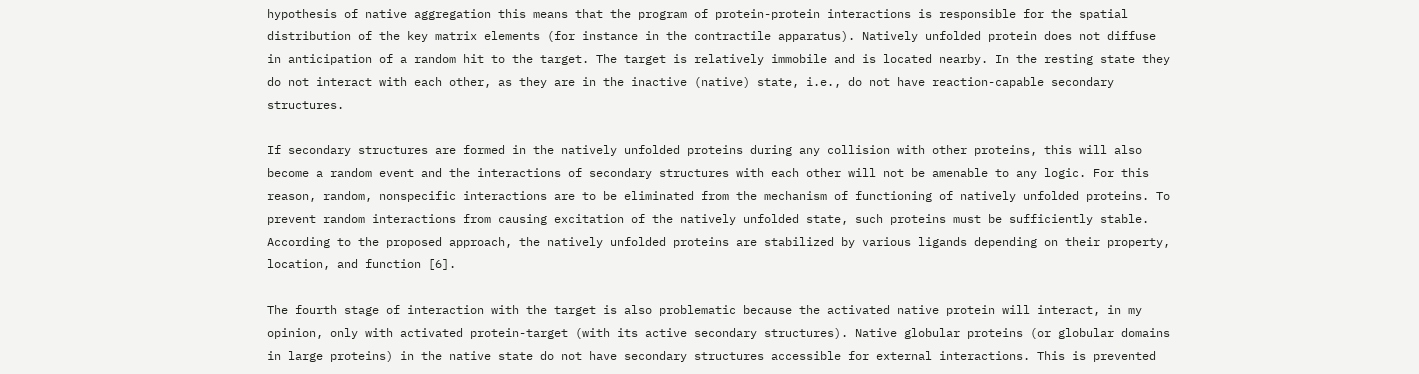hypothesis of native aggregation this means that the program of protein-protein interactions is responsible for the spatial distribution of the key matrix elements (for instance in the contractile apparatus). Natively unfolded protein does not diffuse in anticipation of a random hit to the target. The target is relatively immobile and is located nearby. In the resting state they do not interact with each other, as they are in the inactive (native) state, i.e., do not have reaction-capable secondary structures.

If secondary structures are formed in the natively unfolded proteins during any collision with other proteins, this will also become a random event and the interactions of secondary structures with each other will not be amenable to any logic. For this reason, random, nonspecific interactions are to be eliminated from the mechanism of functioning of natively unfolded proteins. To prevent random interactions from causing excitation of the natively unfolded state, such proteins must be sufficiently stable. According to the proposed approach, the natively unfolded proteins are stabilized by various ligands depending on their property, location, and function [6].

The fourth stage of interaction with the target is also problematic because the activated native protein will interact, in my opinion, only with activated protein-target (with its active secondary structures). Native globular proteins (or globular domains in large proteins) in the native state do not have secondary structures accessible for external interactions. This is prevented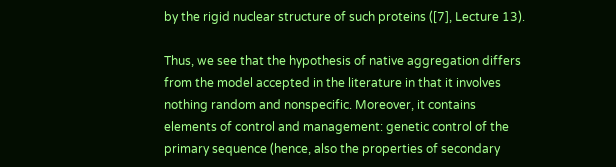by the rigid nuclear structure of such proteins ([7], Lecture 13).

Thus, we see that the hypothesis of native aggregation differs from the model accepted in the literature in that it involves nothing random and nonspecific. Moreover, it contains elements of control and management: genetic control of the primary sequence (hence, also the properties of secondary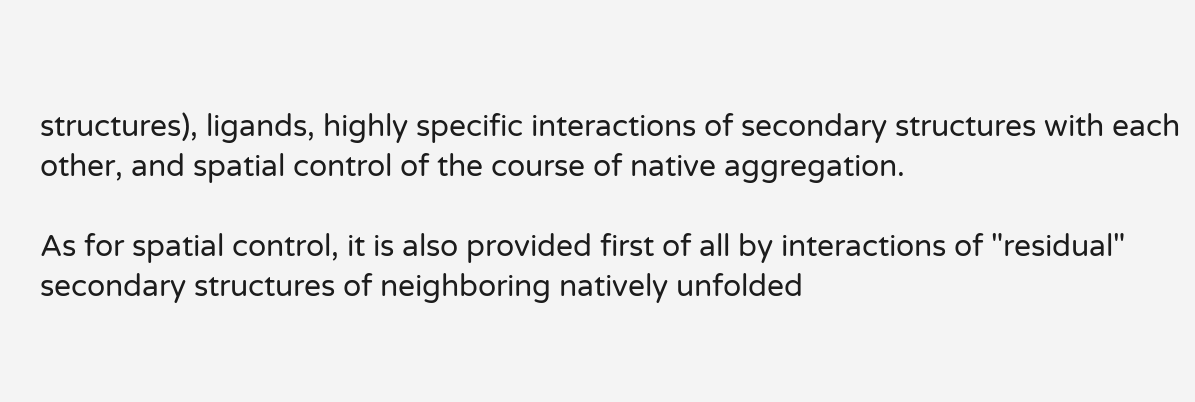structures), ligands, highly specific interactions of secondary structures with each other, and spatial control of the course of native aggregation.

As for spatial control, it is also provided first of all by interactions of "residual" secondary structures of neighboring natively unfolded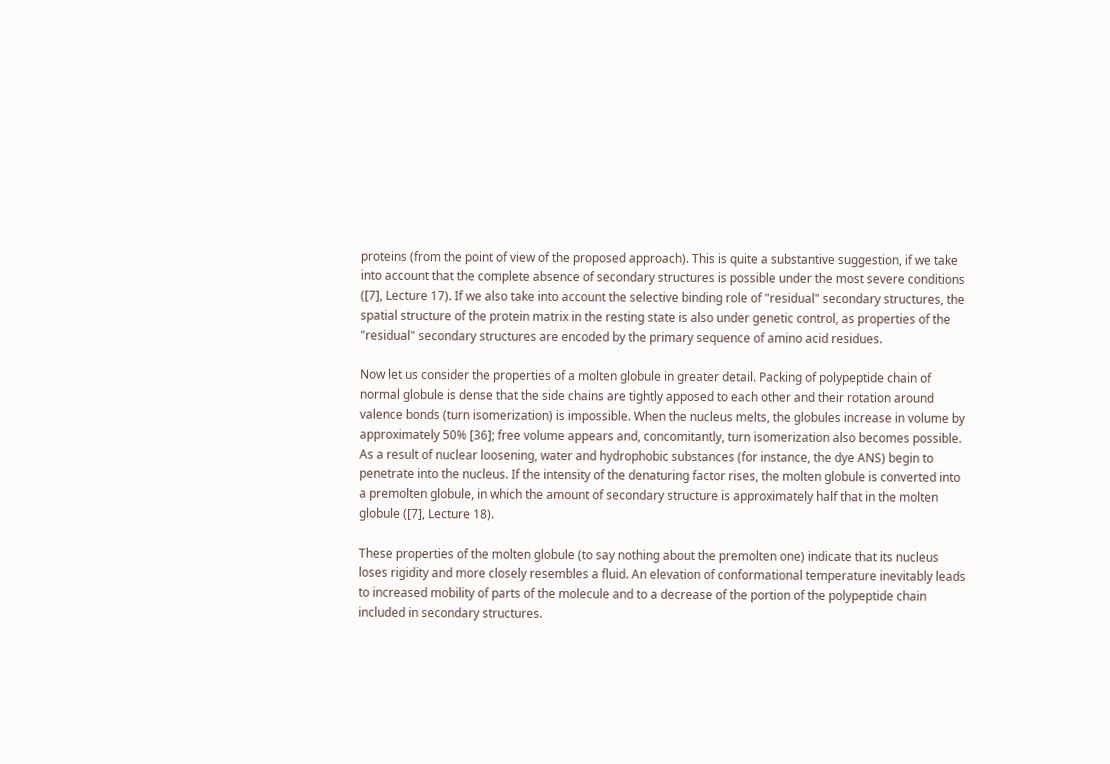proteins (from the point of view of the proposed approach). This is quite a substantive suggestion, if we take into account that the complete absence of secondary structures is possible under the most severe conditions ([7], Lecture 17). If we also take into account the selective binding role of "residual" secondary structures, the spatial structure of the protein matrix in the resting state is also under genetic control, as properties of the "residual" secondary structures are encoded by the primary sequence of amino acid residues.

Now let us consider the properties of a molten globule in greater detail. Packing of polypeptide chain of normal globule is dense that the side chains are tightly apposed to each other and their rotation around valence bonds (turn isomerization) is impossible. When the nucleus melts, the globules increase in volume by approximately 50% [36]; free volume appears and, concomitantly, turn isomerization also becomes possible. As a result of nuclear loosening, water and hydrophobic substances (for instance, the dye ANS) begin to penetrate into the nucleus. If the intensity of the denaturing factor rises, the molten globule is converted into a premolten globule, in which the amount of secondary structure is approximately half that in the molten globule ([7], Lecture 18).

These properties of the molten globule (to say nothing about the premolten one) indicate that its nucleus loses rigidity and more closely resembles a fluid. An elevation of conformational temperature inevitably leads to increased mobility of parts of the molecule and to a decrease of the portion of the polypeptide chain included in secondary structures.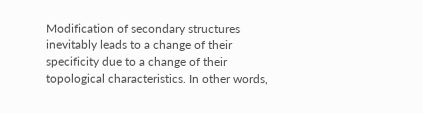Modification of secondary structures inevitably leads to a change of their specificity due to a change of their topological characteristics. In other words,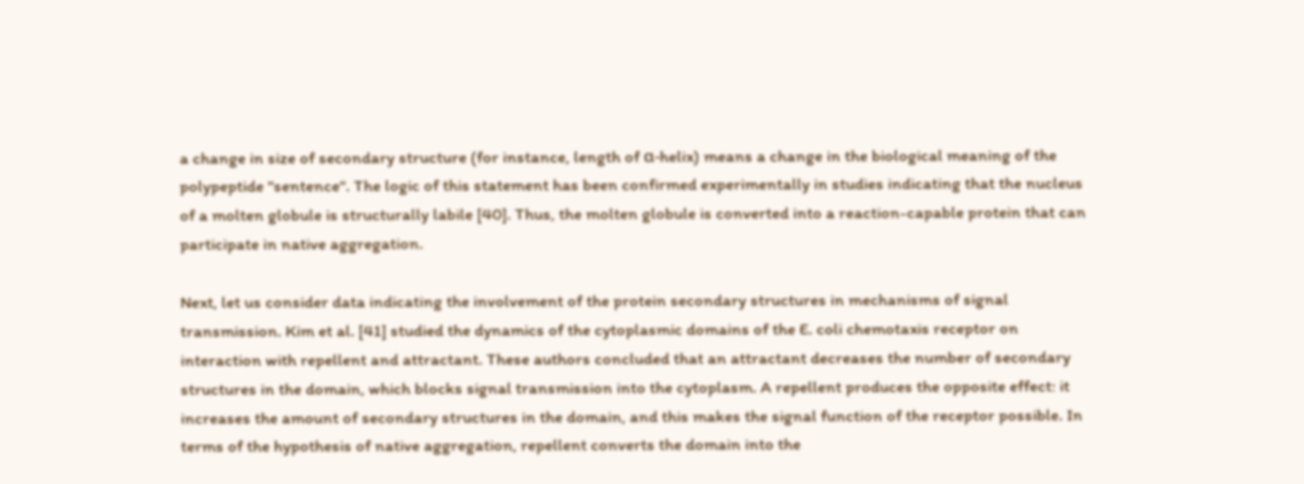a change in size of secondary structure (for instance, length of α-helix) means a change in the biological meaning of the polypeptide "sentence". The logic of this statement has been confirmed experimentally in studies indicating that the nucleus of a molten globule is structurally labile [40]. Thus, the molten globule is converted into a reaction-capable protein that can participate in native aggregation.

Next, let us consider data indicating the involvement of the protein secondary structures in mechanisms of signal transmission. Kim et al. [41] studied the dynamics of the cytoplasmic domains of the E. coli chemotaxis receptor on interaction with repellent and attractant. These authors concluded that an attractant decreases the number of secondary structures in the domain, which blocks signal transmission into the cytoplasm. A repellent produces the opposite effect: it increases the amount of secondary structures in the domain, and this makes the signal function of the receptor possible. In terms of the hypothesis of native aggregation, repellent converts the domain into the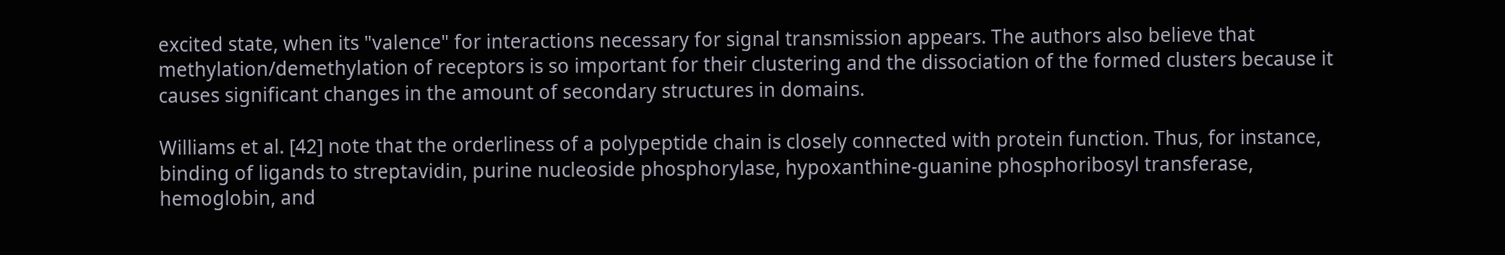excited state, when its "valence" for interactions necessary for signal transmission appears. The authors also believe that methylation/demethylation of receptors is so important for their clustering and the dissociation of the formed clusters because it causes significant changes in the amount of secondary structures in domains.

Williams et al. [42] note that the orderliness of a polypeptide chain is closely connected with protein function. Thus, for instance, binding of ligands to streptavidin, purine nucleoside phosphorylase, hypoxanthine-guanine phosphoribosyl transferase, hemoglobin, and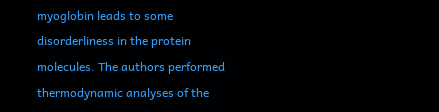myoglobin leads to some disorderliness in the protein molecules. The authors performed thermodynamic analyses of the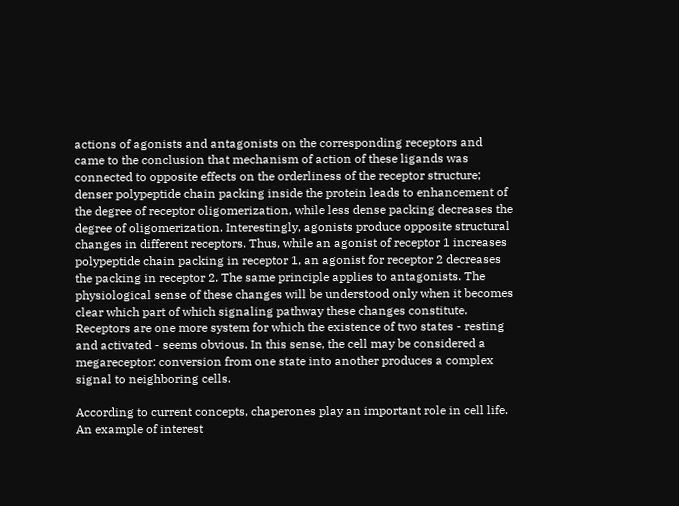actions of agonists and antagonists on the corresponding receptors and came to the conclusion that mechanism of action of these ligands was connected to opposite effects on the orderliness of the receptor structure; denser polypeptide chain packing inside the protein leads to enhancement of the degree of receptor oligomerization, while less dense packing decreases the degree of oligomerization. Interestingly, agonists produce opposite structural changes in different receptors. Thus, while an agonist of receptor 1 increases polypeptide chain packing in receptor 1, an agonist for receptor 2 decreases the packing in receptor 2. The same principle applies to antagonists. The physiological sense of these changes will be understood only when it becomes clear which part of which signaling pathway these changes constitute. Receptors are one more system for which the existence of two states - resting and activated - seems obvious. In this sense, the cell may be considered a megareceptor: conversion from one state into another produces a complex signal to neighboring cells.

According to current concepts, chaperones play an important role in cell life. An example of interest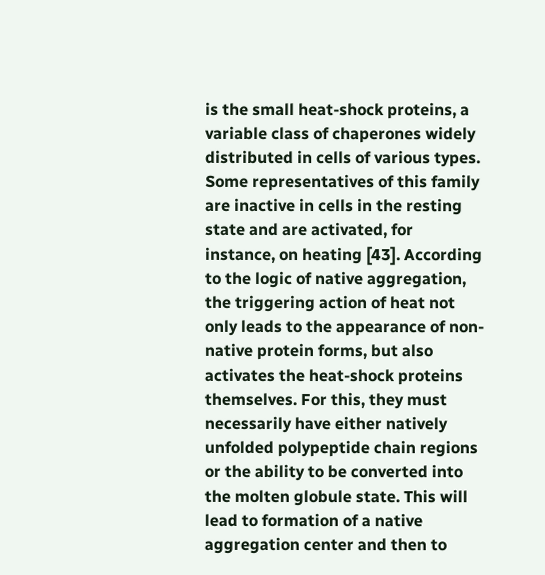is the small heat-shock proteins, a variable class of chaperones widely distributed in cells of various types. Some representatives of this family are inactive in cells in the resting state and are activated, for instance, on heating [43]. According to the logic of native aggregation, the triggering action of heat not only leads to the appearance of non-native protein forms, but also activates the heat-shock proteins themselves. For this, they must necessarily have either natively unfolded polypeptide chain regions or the ability to be converted into the molten globule state. This will lead to formation of a native aggregation center and then to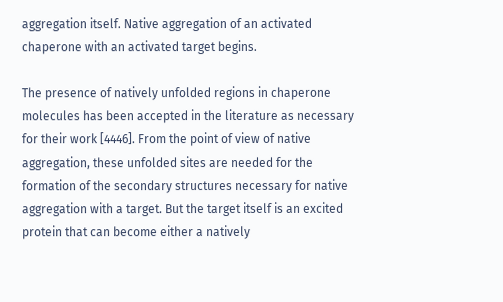aggregation itself. Native aggregation of an activated chaperone with an activated target begins.

The presence of natively unfolded regions in chaperone molecules has been accepted in the literature as necessary for their work [4446]. From the point of view of native aggregation, these unfolded sites are needed for the formation of the secondary structures necessary for native aggregation with a target. But the target itself is an excited protein that can become either a natively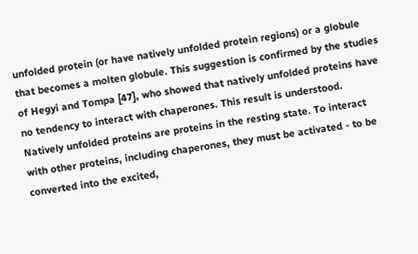unfolded protein (or have natively unfolded protein regions) or a globule that becomes a molten globule. This suggestion is confirmed by the studies of Hegyi and Tompa [47], who showed that natively unfolded proteins have no tendency to interact with chaperones. This result is understood. Natively unfolded proteins are proteins in the resting state. To interact with other proteins, including chaperones, they must be activated - to be converted into the excited,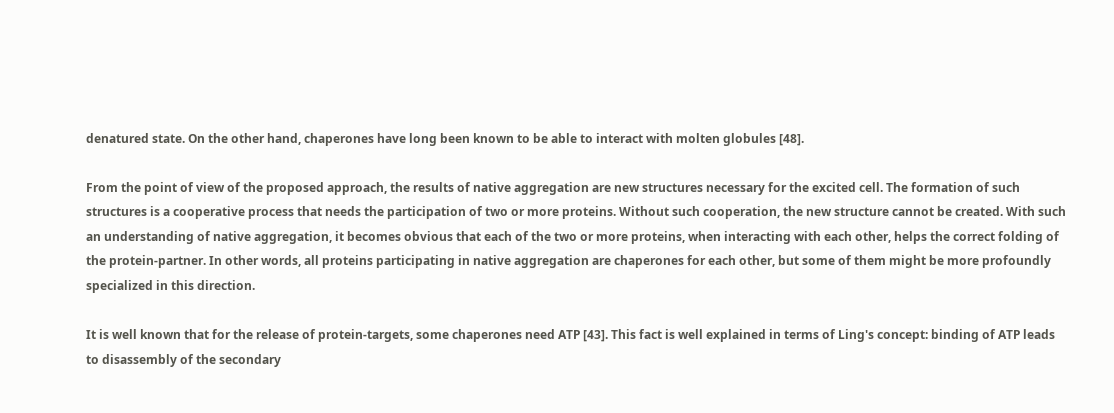denatured state. On the other hand, chaperones have long been known to be able to interact with molten globules [48].

From the point of view of the proposed approach, the results of native aggregation are new structures necessary for the excited cell. The formation of such structures is a cooperative process that needs the participation of two or more proteins. Without such cooperation, the new structure cannot be created. With such an understanding of native aggregation, it becomes obvious that each of the two or more proteins, when interacting with each other, helps the correct folding of the protein-partner. In other words, all proteins participating in native aggregation are chaperones for each other, but some of them might be more profoundly specialized in this direction.

It is well known that for the release of protein-targets, some chaperones need ATP [43]. This fact is well explained in terms of Ling's concept: binding of ATP leads to disassembly of the secondary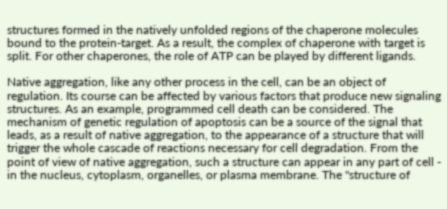structures formed in the natively unfolded regions of the chaperone molecules bound to the protein-target. As a result, the complex of chaperone with target is split. For other chaperones, the role of ATP can be played by different ligands.

Native aggregation, like any other process in the cell, can be an object of regulation. Its course can be affected by various factors that produce new signaling structures. As an example, programmed cell death can be considered. The mechanism of genetic regulation of apoptosis can be a source of the signal that leads, as a result of native aggregation, to the appearance of a structure that will trigger the whole cascade of reactions necessary for cell degradation. From the point of view of native aggregation, such a structure can appear in any part of cell - in the nucleus, cytoplasm, organelles, or plasma membrane. The "structure of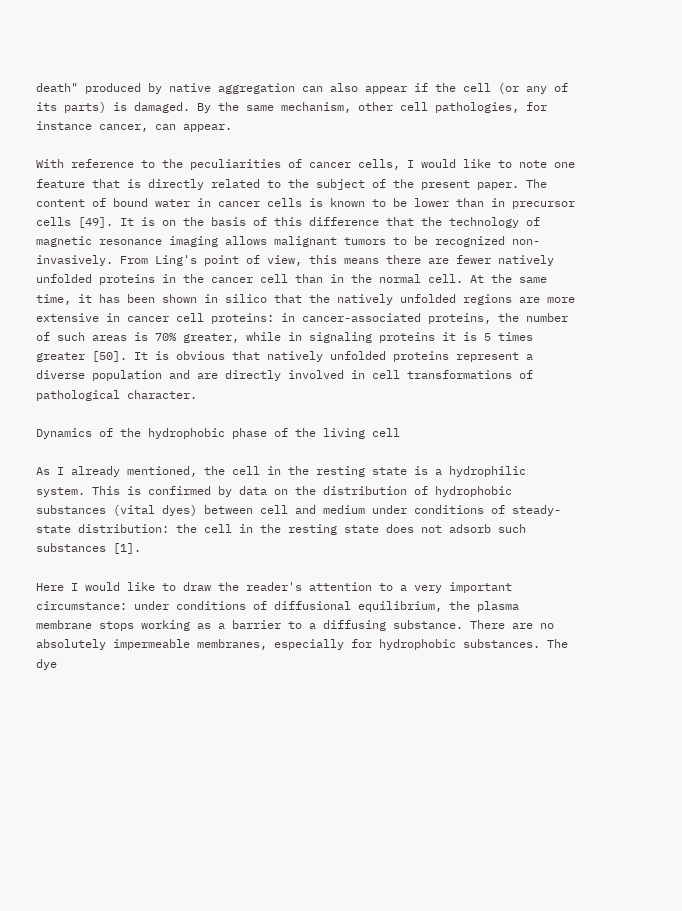death" produced by native aggregation can also appear if the cell (or any of its parts) is damaged. By the same mechanism, other cell pathologies, for instance cancer, can appear.

With reference to the peculiarities of cancer cells, I would like to note one feature that is directly related to the subject of the present paper. The content of bound water in cancer cells is known to be lower than in precursor cells [49]. It is on the basis of this difference that the technology of magnetic resonance imaging allows malignant tumors to be recognized non-invasively. From Ling's point of view, this means there are fewer natively unfolded proteins in the cancer cell than in the normal cell. At the same time, it has been shown in silico that the natively unfolded regions are more extensive in cancer cell proteins: in cancer-associated proteins, the number of such areas is 70% greater, while in signaling proteins it is 5 times greater [50]. It is obvious that natively unfolded proteins represent a diverse population and are directly involved in cell transformations of pathological character.

Dynamics of the hydrophobic phase of the living cell

As I already mentioned, the cell in the resting state is a hydrophilic system. This is confirmed by data on the distribution of hydrophobic substances (vital dyes) between cell and medium under conditions of steady-state distribution: the cell in the resting state does not adsorb such substances [1].

Here I would like to draw the reader's attention to a very important circumstance: under conditions of diffusional equilibrium, the plasma membrane stops working as a barrier to a diffusing substance. There are no absolutely impermeable membranes, especially for hydrophobic substances. The dye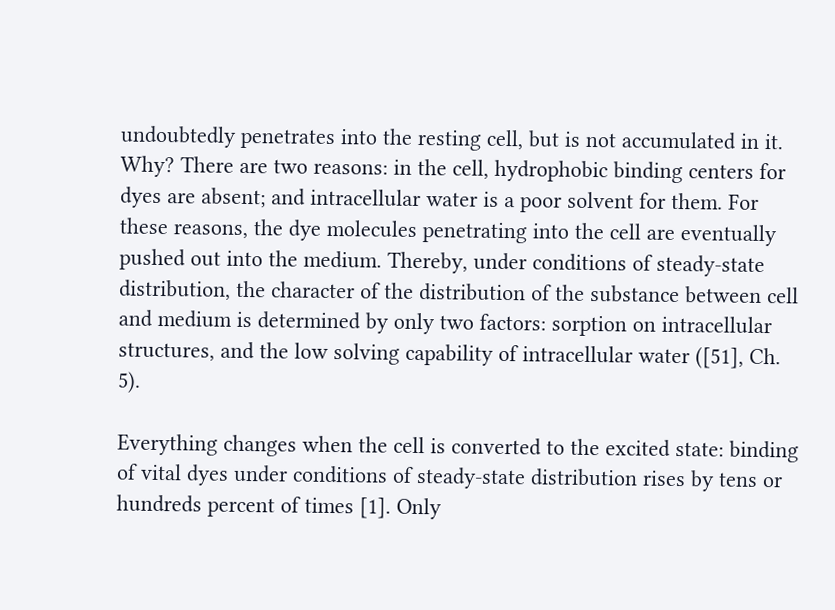undoubtedly penetrates into the resting cell, but is not accumulated in it. Why? There are two reasons: in the cell, hydrophobic binding centers for dyes are absent; and intracellular water is a poor solvent for them. For these reasons, the dye molecules penetrating into the cell are eventually pushed out into the medium. Thereby, under conditions of steady-state distribution, the character of the distribution of the substance between cell and medium is determined by only two factors: sorption on intracellular structures, and the low solving capability of intracellular water ([51], Ch. 5).

Everything changes when the cell is converted to the excited state: binding of vital dyes under conditions of steady-state distribution rises by tens or hundreds percent of times [1]. Only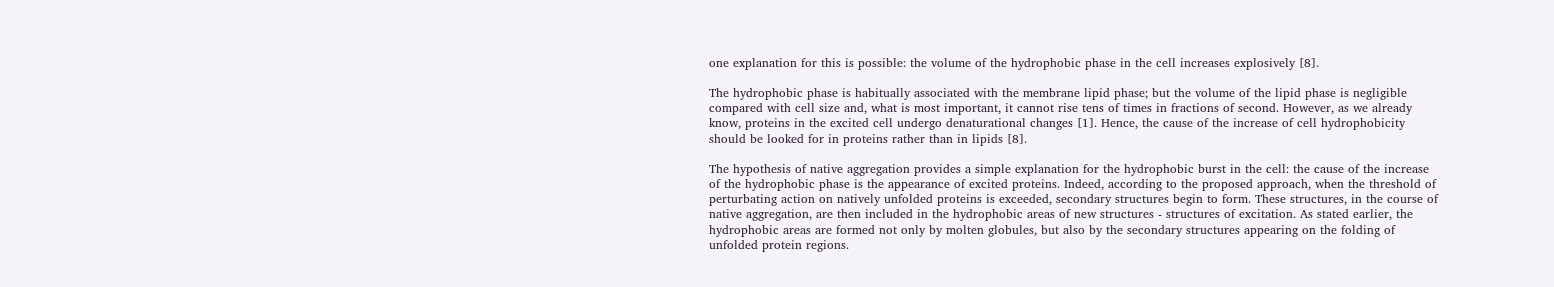one explanation for this is possible: the volume of the hydrophobic phase in the cell increases explosively [8].

The hydrophobic phase is habitually associated with the membrane lipid phase; but the volume of the lipid phase is negligible compared with cell size and, what is most important, it cannot rise tens of times in fractions of second. However, as we already know, proteins in the excited cell undergo denaturational changes [1]. Hence, the cause of the increase of cell hydrophobicity should be looked for in proteins rather than in lipids [8].

The hypothesis of native aggregation provides a simple explanation for the hydrophobic burst in the cell: the cause of the increase of the hydrophobic phase is the appearance of excited proteins. Indeed, according to the proposed approach, when the threshold of perturbating action on natively unfolded proteins is exceeded, secondary structures begin to form. These structures, in the course of native aggregation, are then included in the hydrophobic areas of new structures - structures of excitation. As stated earlier, the hydrophobic areas are formed not only by molten globules, but also by the secondary structures appearing on the folding of unfolded protein regions.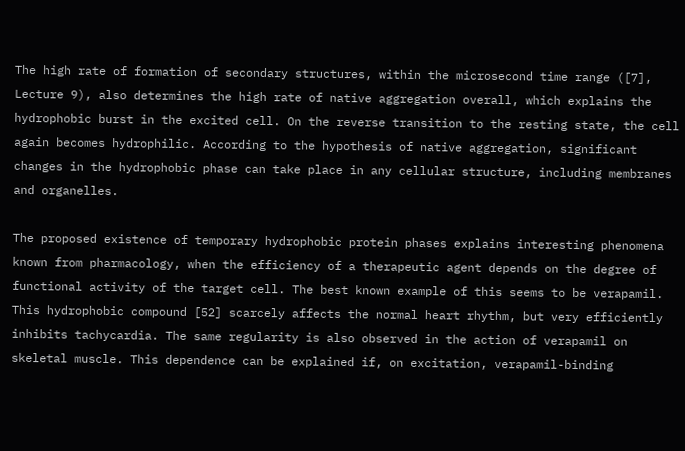The high rate of formation of secondary structures, within the microsecond time range ([7], Lecture 9), also determines the high rate of native aggregation overall, which explains the hydrophobic burst in the excited cell. On the reverse transition to the resting state, the cell again becomes hydrophilic. According to the hypothesis of native aggregation, significant changes in the hydrophobic phase can take place in any cellular structure, including membranes and organelles.

The proposed existence of temporary hydrophobic protein phases explains interesting phenomena known from pharmacology, when the efficiency of a therapeutic agent depends on the degree of functional activity of the target cell. The best known example of this seems to be verapamil. This hydrophobic compound [52] scarcely affects the normal heart rhythm, but very efficiently inhibits tachycardia. The same regularity is also observed in the action of verapamil on skeletal muscle. This dependence can be explained if, on excitation, verapamil-binding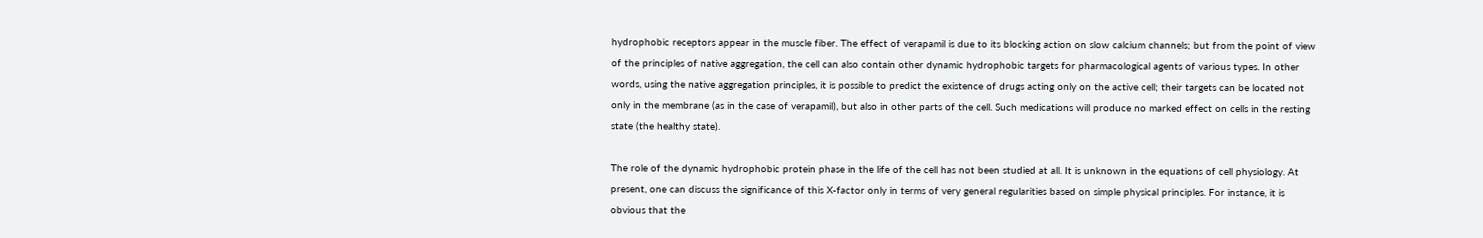hydrophobic receptors appear in the muscle fiber. The effect of verapamil is due to its blocking action on slow calcium channels; but from the point of view of the principles of native aggregation, the cell can also contain other dynamic hydrophobic targets for pharmacological agents of various types. In other words, using the native aggregation principles, it is possible to predict the existence of drugs acting only on the active cell; their targets can be located not only in the membrane (as in the case of verapamil), but also in other parts of the cell. Such medications will produce no marked effect on cells in the resting state (the healthy state).

The role of the dynamic hydrophobic protein phase in the life of the cell has not been studied at all. It is unknown in the equations of cell physiology. At present, one can discuss the significance of this X-factor only in terms of very general regularities based on simple physical principles. For instance, it is obvious that the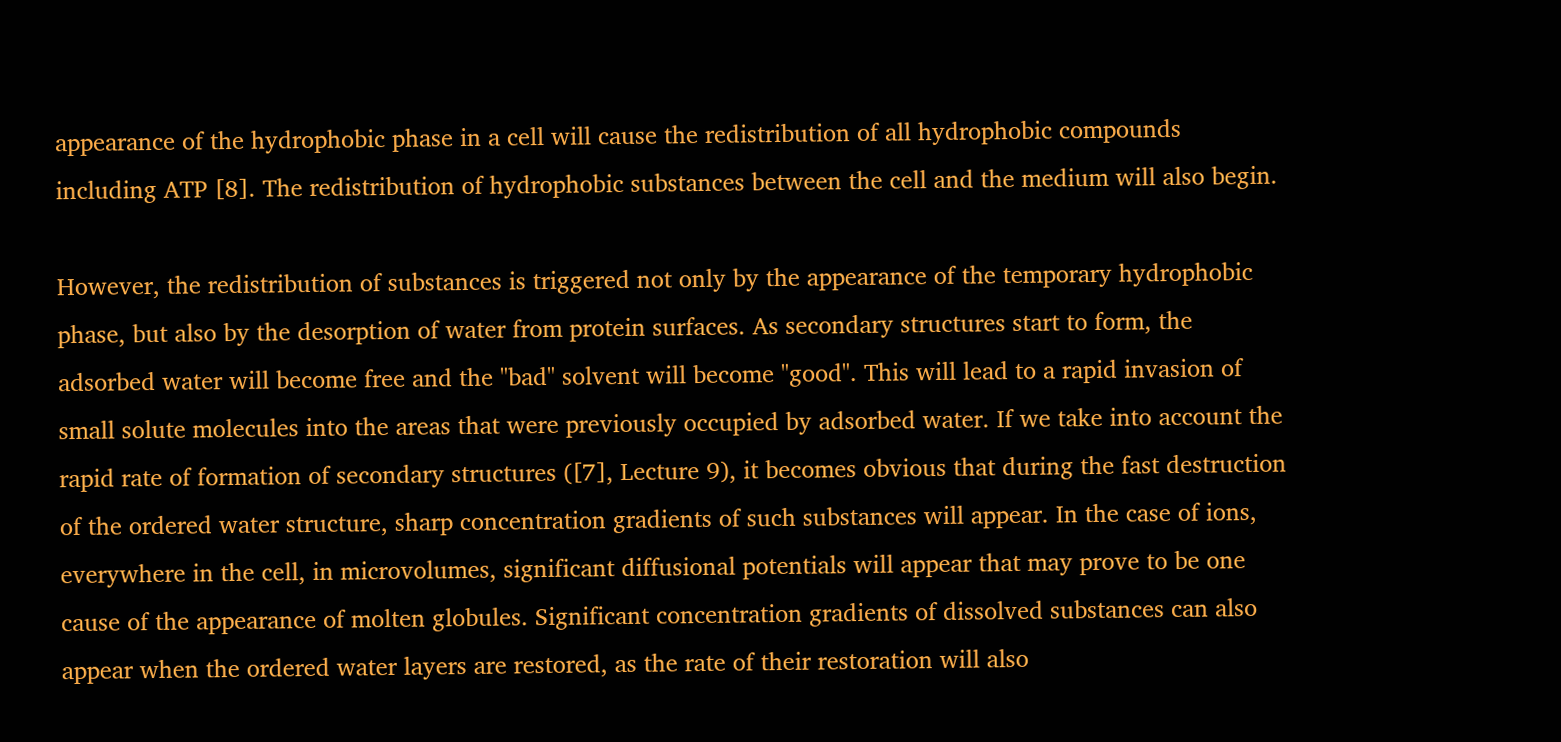appearance of the hydrophobic phase in a cell will cause the redistribution of all hydrophobic compounds including ATP [8]. The redistribution of hydrophobic substances between the cell and the medium will also begin.

However, the redistribution of substances is triggered not only by the appearance of the temporary hydrophobic phase, but also by the desorption of water from protein surfaces. As secondary structures start to form, the adsorbed water will become free and the "bad" solvent will become "good". This will lead to a rapid invasion of small solute molecules into the areas that were previously occupied by adsorbed water. If we take into account the rapid rate of formation of secondary structures ([7], Lecture 9), it becomes obvious that during the fast destruction of the ordered water structure, sharp concentration gradients of such substances will appear. In the case of ions, everywhere in the cell, in microvolumes, significant diffusional potentials will appear that may prove to be one cause of the appearance of molten globules. Significant concentration gradients of dissolved substances can also appear when the ordered water layers are restored, as the rate of their restoration will also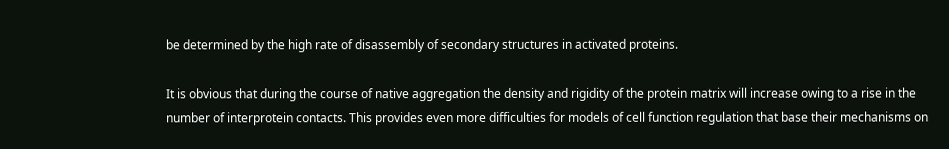be determined by the high rate of disassembly of secondary structures in activated proteins.

It is obvious that during the course of native aggregation the density and rigidity of the protein matrix will increase owing to a rise in the number of interprotein contacts. This provides even more difficulties for models of cell function regulation that base their mechanisms on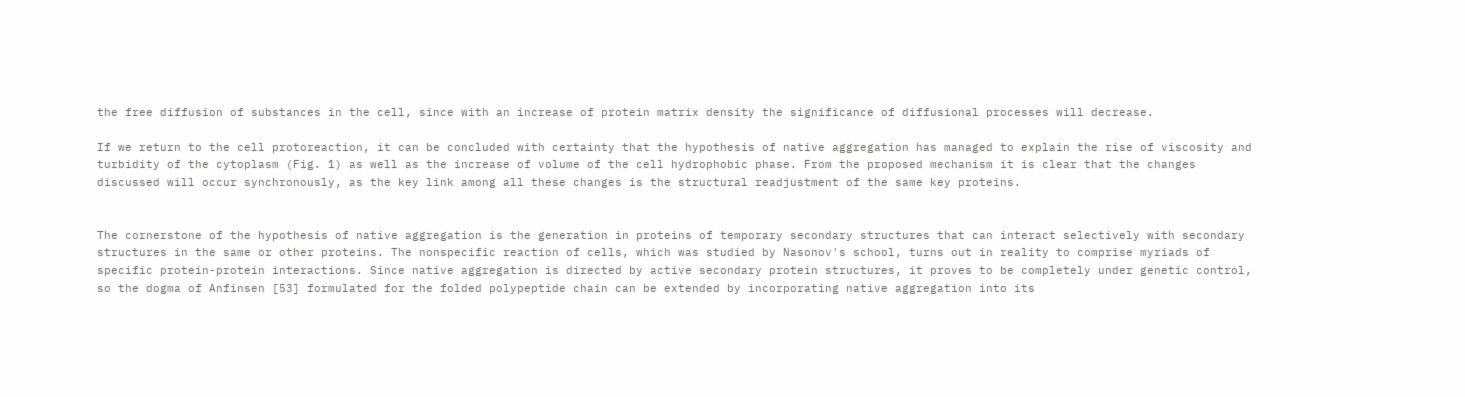the free diffusion of substances in the cell, since with an increase of protein matrix density the significance of diffusional processes will decrease.

If we return to the cell protoreaction, it can be concluded with certainty that the hypothesis of native aggregation has managed to explain the rise of viscosity and turbidity of the cytoplasm (Fig. 1) as well as the increase of volume of the cell hydrophobic phase. From the proposed mechanism it is clear that the changes discussed will occur synchronously, as the key link among all these changes is the structural readjustment of the same key proteins.


The cornerstone of the hypothesis of native aggregation is the generation in proteins of temporary secondary structures that can interact selectively with secondary structures in the same or other proteins. The nonspecific reaction of cells, which was studied by Nasonov's school, turns out in reality to comprise myriads of specific protein-protein interactions. Since native aggregation is directed by active secondary protein structures, it proves to be completely under genetic control, so the dogma of Anfinsen [53] formulated for the folded polypeptide chain can be extended by incorporating native aggregation into its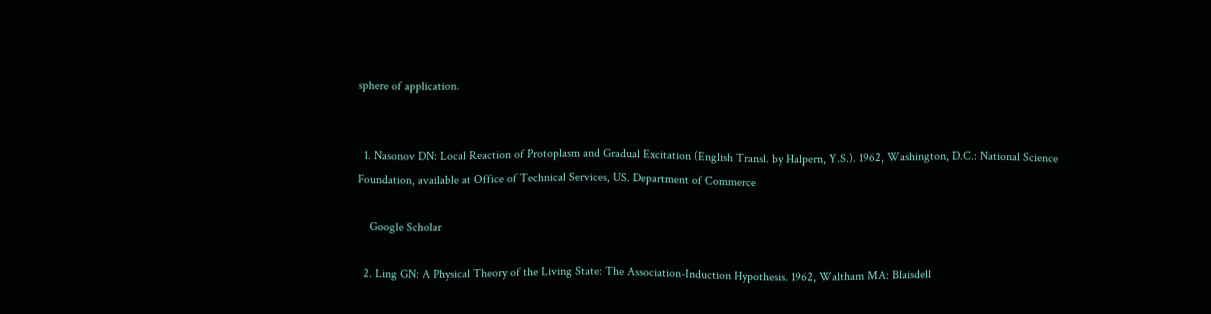sphere of application.


  1. Nasonov DN: Local Reaction of Protoplasm and Gradual Excitation (English Transl. by Halpern, Y.S.). 1962, Washington, D.C.: National Science Foundation, available at Office of Technical Services, US. Department of Commerce

    Google Scholar

  2. Ling GN: A Physical Theory of the Living State: The Association-Induction Hypothesis. 1962, Waltham MA: Blaisdell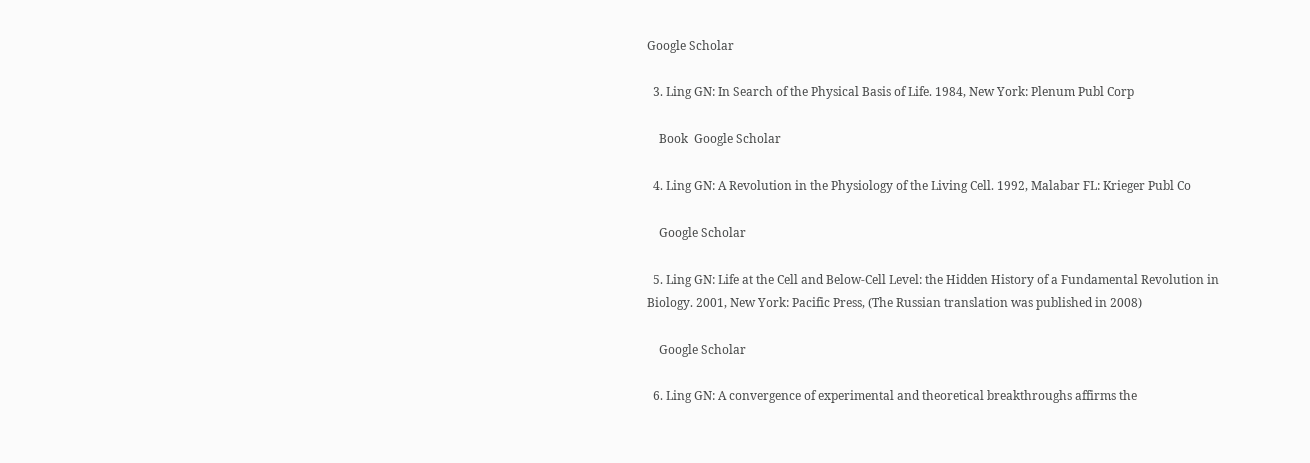Google Scholar

  3. Ling GN: In Search of the Physical Basis of Life. 1984, New York: Plenum Publ Corp

    Book  Google Scholar

  4. Ling GN: A Revolution in the Physiology of the Living Cell. 1992, Malabar FL: Krieger Publ Co

    Google Scholar

  5. Ling GN: Life at the Cell and Below-Cell Level: the Hidden History of a Fundamental Revolution in Biology. 2001, New York: Pacific Press, (The Russian translation was published in 2008)

    Google Scholar

  6. Ling GN: A convergence of experimental and theoretical breakthroughs affirms the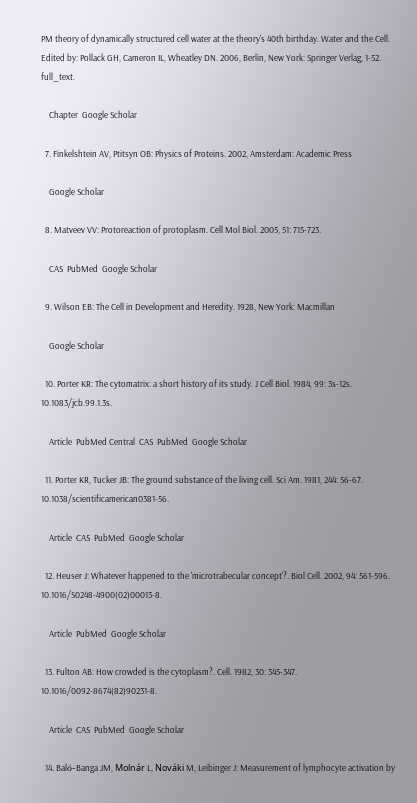PM theory of dynamically structured cell water at the theory's 40th birthday. Water and the Cell. Edited by: Pollack GH, Cameron IL, Wheatley DN. 2006, Berlin, New York: Springer Verlag, 1-52. full_text.

    Chapter  Google Scholar

  7. Finkelshtein AV, Ptitsyn OB: Physics of Proteins. 2002, Amsterdam: Academic Press

    Google Scholar

  8. Matveev VV: Protoreaction of protoplasm. Cell Mol Biol. 2005, 51: 715-723.

    CAS  PubMed  Google Scholar

  9. Wilson EB: The Cell in Development and Heredity. 1928, New York: Macmillan

    Google Scholar

  10. Porter KR: The cytomatrix: a short history of its study. J Cell Biol. 1984, 99: 3s-12s. 10.1083/jcb.99.1.3s.

    Article  PubMed Central  CAS  PubMed  Google Scholar

  11. Porter KR, Tucker JB: The ground substance of the living cell. Sci Am. 1981, 244: 56-67. 10.1038/scientificamerican0381-56.

    Article  CAS  PubMed  Google Scholar

  12. Heuser J: Whatever happened to the 'microtrabecular concept'?. Biol Cell. 2002, 94: 561-596. 10.1016/S0248-4900(02)00013-8.

    Article  PubMed  Google Scholar

  13. Fulton AB: How crowded is the cytoplasm?. Cell. 1982, 30: 345-347. 10.1016/0092-8674(82)90231-8.

    Article  CAS  PubMed  Google Scholar

  14. Balό-Banga JM, Molnár L, Nováki M, Leibinger J: Measurement of lymphocyte activation by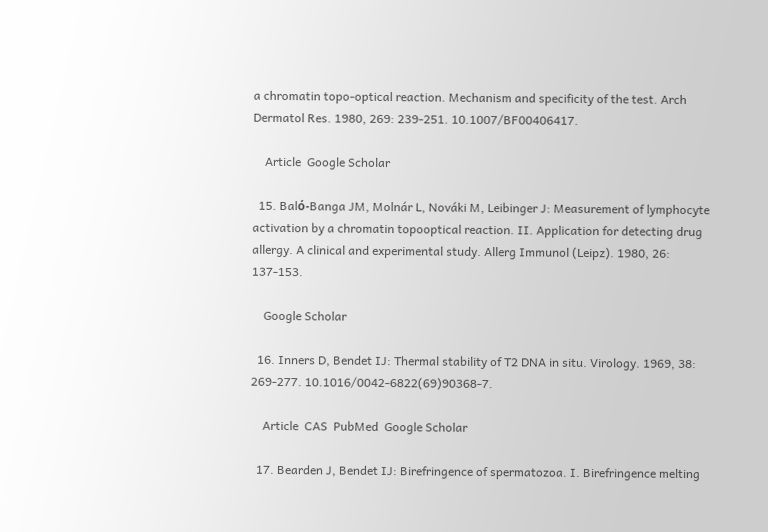a chromatin topo-optical reaction. Mechanism and specificity of the test. Arch Dermatol Res. 1980, 269: 239-251. 10.1007/BF00406417.

    Article  Google Scholar

  15. Balό-Banga JM, Molnár L, Nováki M, Leibinger J: Measurement of lymphocyte activation by a chromatin topooptical reaction. II. Application for detecting drug allergy. A clinical and experimental study. Allerg Immunol (Leipz). 1980, 26: 137-153.

    Google Scholar

  16. Inners D, Bendet IJ: Thermal stability of T2 DNA in situ. Virology. 1969, 38: 269-277. 10.1016/0042-6822(69)90368-7.

    Article  CAS  PubMed  Google Scholar

  17. Bearden J, Bendet IJ: Birefringence of spermatozoa. I. Birefringence melting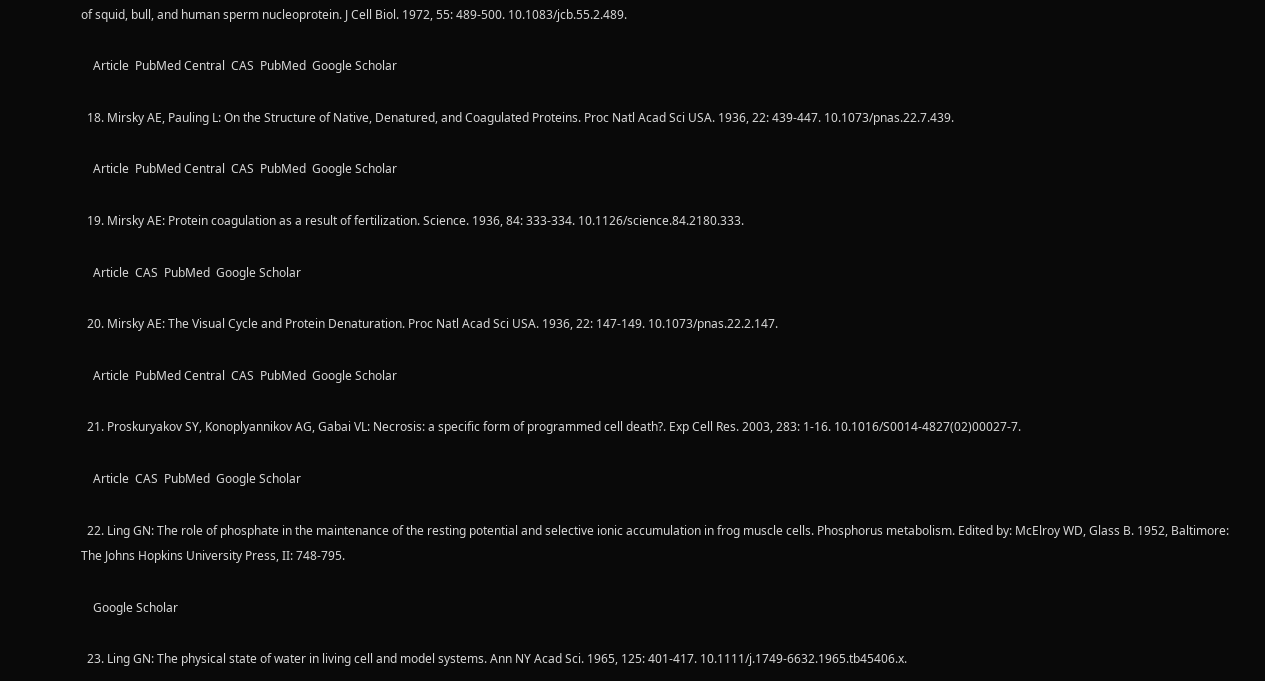of squid, bull, and human sperm nucleoprotein. J Cell Biol. 1972, 55: 489-500. 10.1083/jcb.55.2.489.

    Article  PubMed Central  CAS  PubMed  Google Scholar

  18. Mirsky AE, Pauling L: On the Structure of Native, Denatured, and Coagulated Proteins. Proc Natl Acad Sci USA. 1936, 22: 439-447. 10.1073/pnas.22.7.439.

    Article  PubMed Central  CAS  PubMed  Google Scholar

  19. Mirsky AE: Protein coagulation as a result of fertilization. Science. 1936, 84: 333-334. 10.1126/science.84.2180.333.

    Article  CAS  PubMed  Google Scholar

  20. Mirsky AE: The Visual Cycle and Protein Denaturation. Proc Natl Acad Sci USA. 1936, 22: 147-149. 10.1073/pnas.22.2.147.

    Article  PubMed Central  CAS  PubMed  Google Scholar

  21. Proskuryakov SY, Konoplyannikov AG, Gabai VL: Necrosis: a specific form of programmed cell death?. Exp Cell Res. 2003, 283: 1-16. 10.1016/S0014-4827(02)00027-7.

    Article  CAS  PubMed  Google Scholar

  22. Ling GN: The role of phosphate in the maintenance of the resting potential and selective ionic accumulation in frog muscle cells. Phosphorus metabolism. Edited by: McElroy WD, Glass B. 1952, Baltimore: The Johns Hopkins University Press, II: 748-795.

    Google Scholar

  23. Ling GN: The physical state of water in living cell and model systems. Ann NY Acad Sci. 1965, 125: 401-417. 10.1111/j.1749-6632.1965.tb45406.x.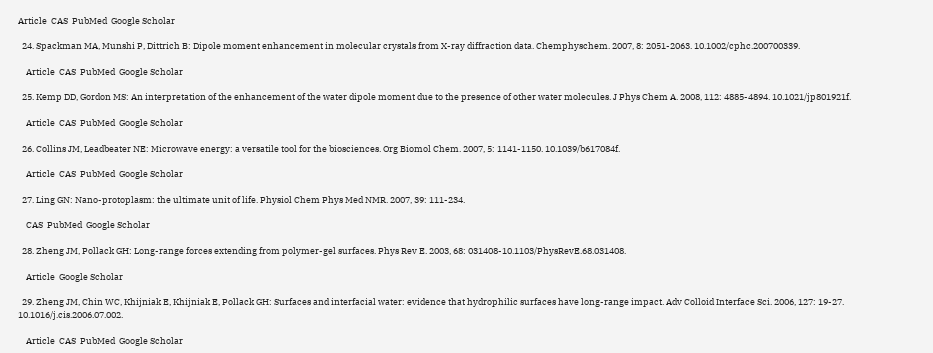Article  CAS  PubMed  Google Scholar

  24. Spackman MA, Munshi P, Dittrich B: Dipole moment enhancement in molecular crystals from X-ray diffraction data. Chemphyschem. 2007, 8: 2051-2063. 10.1002/cphc.200700339.

    Article  CAS  PubMed  Google Scholar

  25. Kemp DD, Gordon MS: An interpretation of the enhancement of the water dipole moment due to the presence of other water molecules. J Phys Chem A. 2008, 112: 4885-4894. 10.1021/jp801921f.

    Article  CAS  PubMed  Google Scholar

  26. Collins JM, Leadbeater NE: Microwave energy: a versatile tool for the biosciences. Org Biomol Chem. 2007, 5: 1141-1150. 10.1039/b617084f.

    Article  CAS  PubMed  Google Scholar

  27. Ling GN: Nano-protoplasm: the ultimate unit of life. Physiol Chem Phys Med NMR. 2007, 39: 111-234.

    CAS  PubMed  Google Scholar

  28. Zheng JM, Pollack GH: Long-range forces extending from polymer-gel surfaces. Phys Rev E. 2003, 68: 031408-10.1103/PhysRevE.68.031408.

    Article  Google Scholar

  29. Zheng JM, Chin WC, Khijniak E, Khijniak E, Pollack GH: Surfaces and interfacial water: evidence that hydrophilic surfaces have long-range impact. Adv Colloid Interface Sci. 2006, 127: 19-27. 10.1016/j.cis.2006.07.002.

    Article  CAS  PubMed  Google Scholar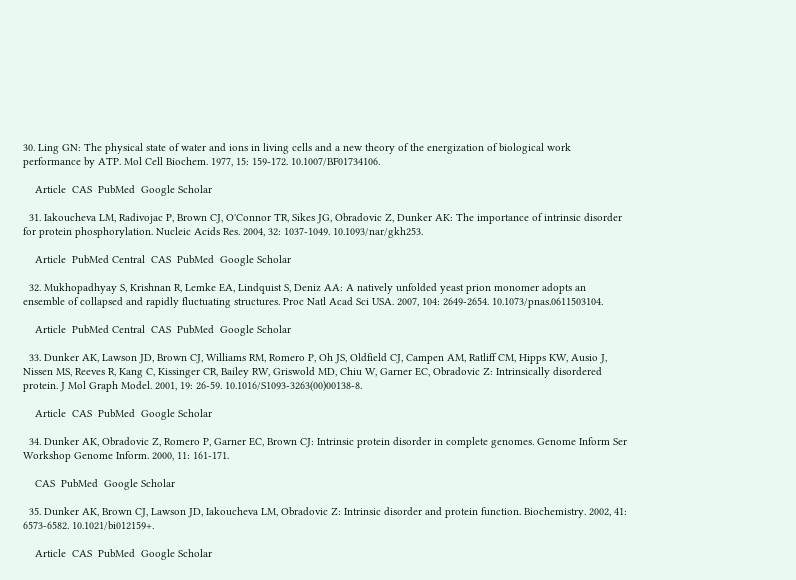30. Ling GN: The physical state of water and ions in living cells and a new theory of the energization of biological work performance by ATP. Mol Cell Biochem. 1977, 15: 159-172. 10.1007/BF01734106.

    Article  CAS  PubMed  Google Scholar

  31. Iakoucheva LM, Radivojac P, Brown CJ, O'Connor TR, Sikes JG, Obradovic Z, Dunker AK: The importance of intrinsic disorder for protein phosphorylation. Nucleic Acids Res. 2004, 32: 1037-1049. 10.1093/nar/gkh253.

    Article  PubMed Central  CAS  PubMed  Google Scholar

  32. Mukhopadhyay S, Krishnan R, Lemke EA, Lindquist S, Deniz AA: A natively unfolded yeast prion monomer adopts an ensemble of collapsed and rapidly fluctuating structures. Proc Natl Acad Sci USA. 2007, 104: 2649-2654. 10.1073/pnas.0611503104.

    Article  PubMed Central  CAS  PubMed  Google Scholar

  33. Dunker AK, Lawson JD, Brown CJ, Williams RM, Romero P, Oh JS, Oldfield CJ, Campen AM, Ratliff CM, Hipps KW, Ausio J, Nissen MS, Reeves R, Kang C, Kissinger CR, Bailey RW, Griswold MD, Chiu W, Garner EC, Obradovic Z: Intrinsically disordered protein. J Mol Graph Model. 2001, 19: 26-59. 10.1016/S1093-3263(00)00138-8.

    Article  CAS  PubMed  Google Scholar

  34. Dunker AK, Obradovic Z, Romero P, Garner EC, Brown CJ: Intrinsic protein disorder in complete genomes. Genome Inform Ser Workshop Genome Inform. 2000, 11: 161-171.

    CAS  PubMed  Google Scholar

  35. Dunker AK, Brown CJ, Lawson JD, Iakoucheva LM, Obradovic Z: Intrinsic disorder and protein function. Biochemistry. 2002, 41: 6573-6582. 10.1021/bi012159+.

    Article  CAS  PubMed  Google Scholar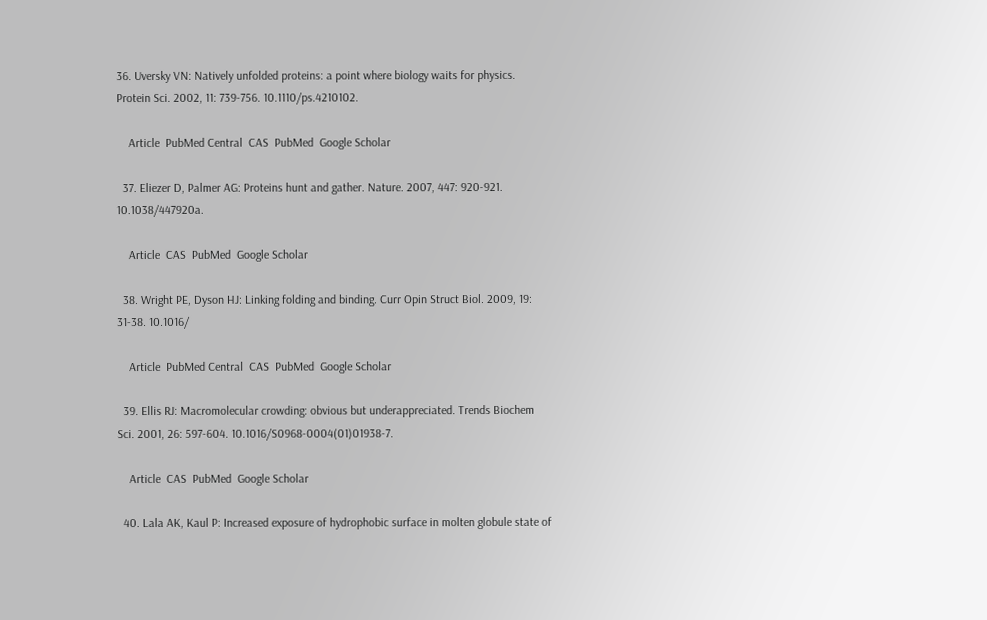36. Uversky VN: Natively unfolded proteins: a point where biology waits for physics. Protein Sci. 2002, 11: 739-756. 10.1110/ps.4210102.

    Article  PubMed Central  CAS  PubMed  Google Scholar

  37. Eliezer D, Palmer AG: Proteins hunt and gather. Nature. 2007, 447: 920-921. 10.1038/447920a.

    Article  CAS  PubMed  Google Scholar

  38. Wright PE, Dyson HJ: Linking folding and binding. Curr Opin Struct Biol. 2009, 19: 31-38. 10.1016/

    Article  PubMed Central  CAS  PubMed  Google Scholar

  39. Ellis RJ: Macromolecular crowding: obvious but underappreciated. Trends Biochem Sci. 2001, 26: 597-604. 10.1016/S0968-0004(01)01938-7.

    Article  CAS  PubMed  Google Scholar

  40. Lala AK, Kaul P: Increased exposure of hydrophobic surface in molten globule state of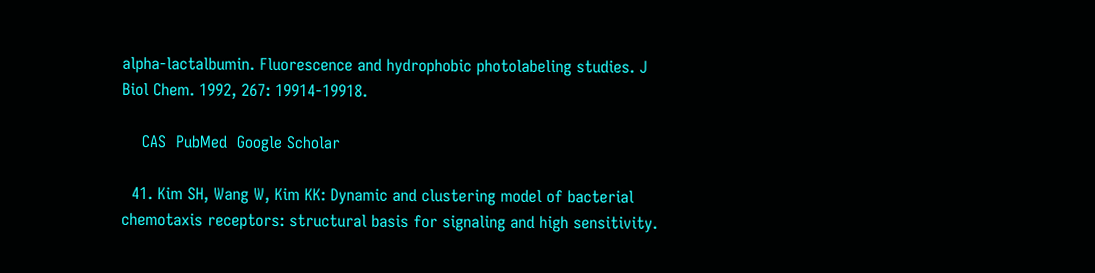alpha-lactalbumin. Fluorescence and hydrophobic photolabeling studies. J Biol Chem. 1992, 267: 19914-19918.

    CAS  PubMed  Google Scholar

  41. Kim SH, Wang W, Kim KK: Dynamic and clustering model of bacterial chemotaxis receptors: structural basis for signaling and high sensitivity.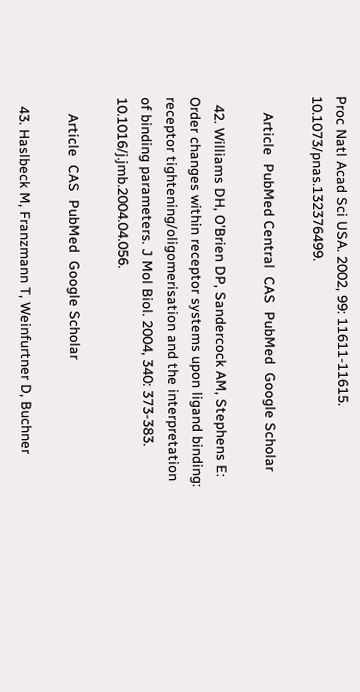Proc Natl Acad Sci USA. 2002, 99: 11611-11615. 10.1073/pnas.132376499.

    Article  PubMed Central  CAS  PubMed  Google Scholar

  42. Williams DH, O'Brien DP, Sandercock AM, Stephens E: Order changes within receptor systems upon ligand binding: receptor tightening/oligomerisation and the interpretation of binding parameters. J Mol Biol. 2004, 340: 373-383. 10.1016/j.jmb.2004.04.056.

    Article  CAS  PubMed  Google Scholar

  43. Haslbeck M, Franzmann T, Weinfurtner D, Buchner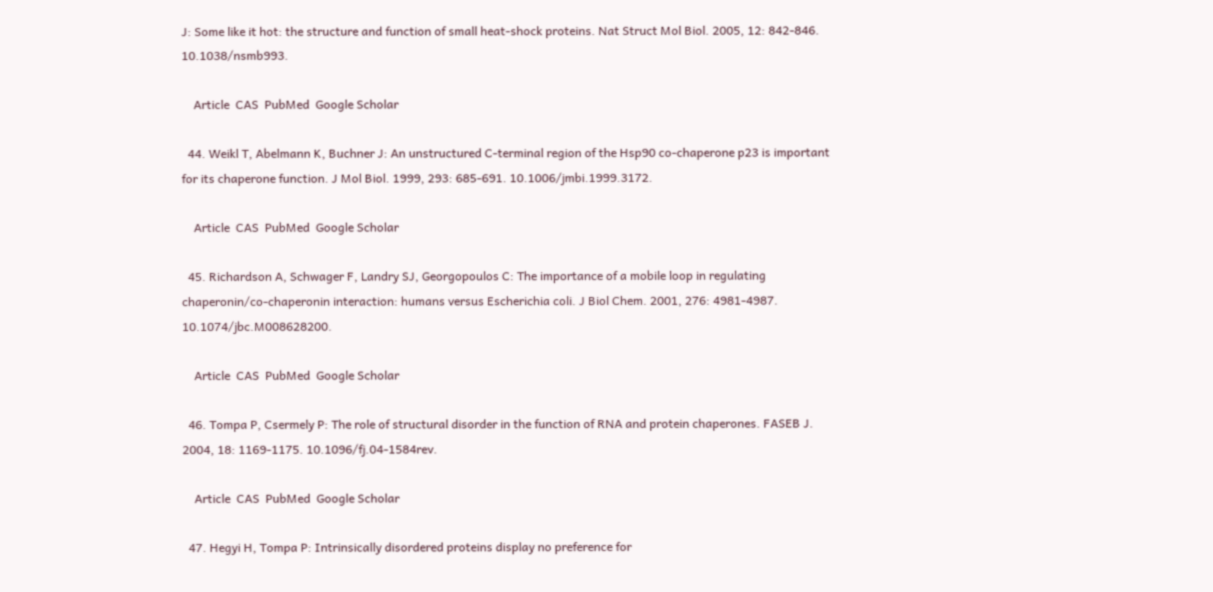J: Some like it hot: the structure and function of small heat-shock proteins. Nat Struct Mol Biol. 2005, 12: 842-846. 10.1038/nsmb993.

    Article  CAS  PubMed  Google Scholar

  44. Weikl T, Abelmann K, Buchner J: An unstructured C-terminal region of the Hsp90 co-chaperone p23 is important for its chaperone function. J Mol Biol. 1999, 293: 685-691. 10.1006/jmbi.1999.3172.

    Article  CAS  PubMed  Google Scholar

  45. Richardson A, Schwager F, Landry SJ, Georgopoulos C: The importance of a mobile loop in regulating chaperonin/co-chaperonin interaction: humans versus Escherichia coli. J Biol Chem. 2001, 276: 4981-4987. 10.1074/jbc.M008628200.

    Article  CAS  PubMed  Google Scholar

  46. Tompa P, Csermely P: The role of structural disorder in the function of RNA and protein chaperones. FASEB J. 2004, 18: 1169-1175. 10.1096/fj.04-1584rev.

    Article  CAS  PubMed  Google Scholar

  47. Hegyi H, Tompa P: Intrinsically disordered proteins display no preference for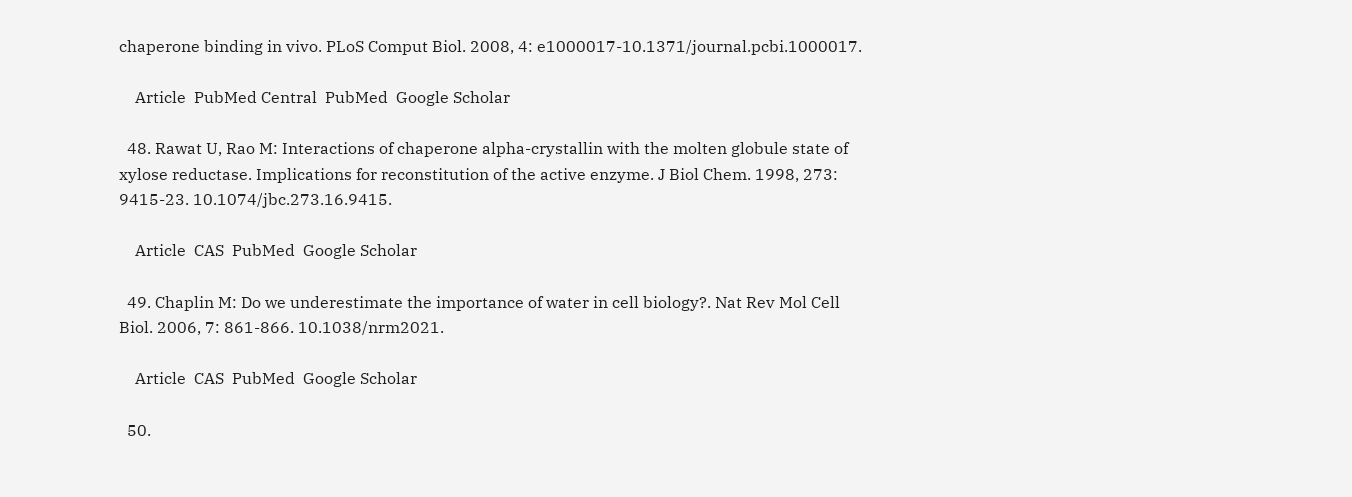chaperone binding in vivo. PLoS Comput Biol. 2008, 4: e1000017-10.1371/journal.pcbi.1000017.

    Article  PubMed Central  PubMed  Google Scholar

  48. Rawat U, Rao M: Interactions of chaperone alpha-crystallin with the molten globule state of xylose reductase. Implications for reconstitution of the active enzyme. J Biol Chem. 1998, 273: 9415-23. 10.1074/jbc.273.16.9415.

    Article  CAS  PubMed  Google Scholar

  49. Chaplin M: Do we underestimate the importance of water in cell biology?. Nat Rev Mol Cell Biol. 2006, 7: 861-866. 10.1038/nrm2021.

    Article  CAS  PubMed  Google Scholar

  50.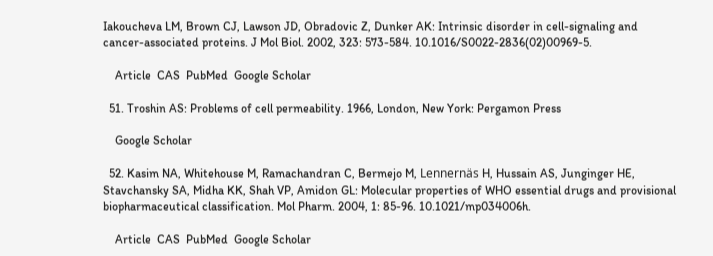Iakoucheva LM, Brown CJ, Lawson JD, Obradovic Z, Dunker AK: Intrinsic disorder in cell-signaling and cancer-associated proteins. J Mol Biol. 2002, 323: 573-584. 10.1016/S0022-2836(02)00969-5.

    Article  CAS  PubMed  Google Scholar

  51. Troshin AS: Problems of cell permeability. 1966, London, New York: Pergamon Press

    Google Scholar

  52. Kasim NA, Whitehouse M, Ramachandran C, Bermejo M, Lennernäs H, Hussain AS, Junginger HE, Stavchansky SA, Midha KK, Shah VP, Amidon GL: Molecular properties of WHO essential drugs and provisional biopharmaceutical classification. Mol Pharm. 2004, 1: 85-96. 10.1021/mp034006h.

    Article  CAS  PubMed  Google Scholar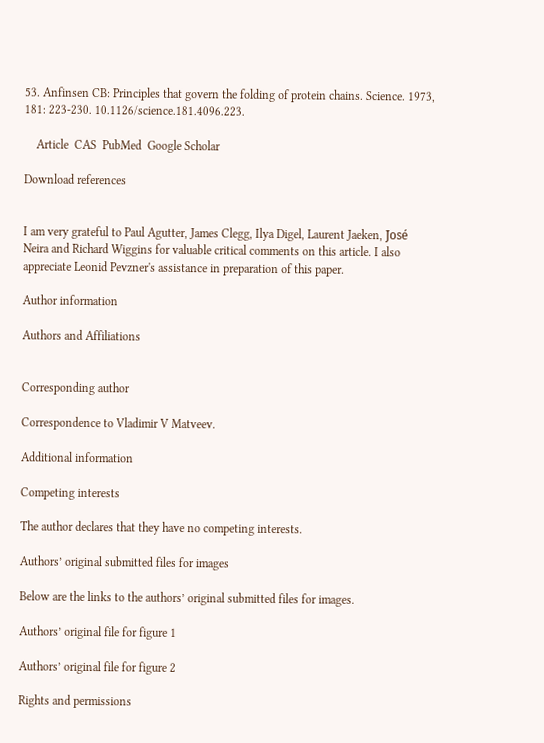53. Anfinsen CB: Principles that govern the folding of protein chains. Science. 1973, 181: 223-230. 10.1126/science.181.4096.223.

    Article  CAS  PubMed  Google Scholar

Download references


I am very grateful to Paul Agutter, James Clegg, Ilya Digel, Laurent Jaeken, José Neira and Richard Wiggins for valuable critical comments on this article. I also appreciate Leonid Pevzner's assistance in preparation of this paper.

Author information

Authors and Affiliations


Corresponding author

Correspondence to Vladimir V Matveev.

Additional information

Competing interests

The author declares that they have no competing interests.

Authors’ original submitted files for images

Below are the links to the authors’ original submitted files for images.

Authors’ original file for figure 1

Authors’ original file for figure 2

Rights and permissions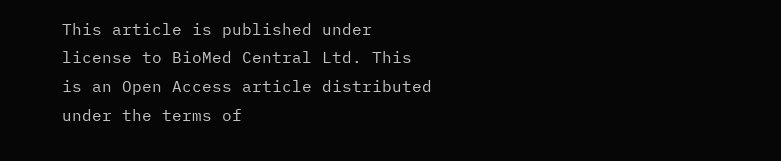This article is published under license to BioMed Central Ltd. This is an Open Access article distributed under the terms of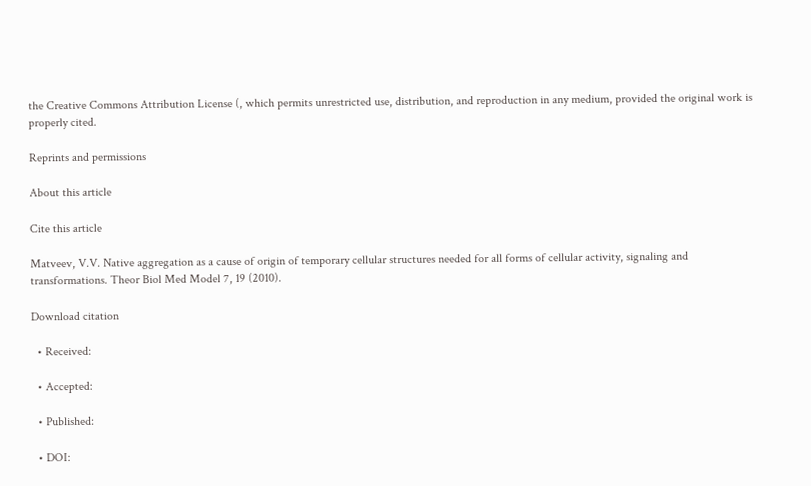the Creative Commons Attribution License (, which permits unrestricted use, distribution, and reproduction in any medium, provided the original work is properly cited.

Reprints and permissions

About this article

Cite this article

Matveev, V.V. Native aggregation as a cause of origin of temporary cellular structures needed for all forms of cellular activity, signaling and transformations. Theor Biol Med Model 7, 19 (2010).

Download citation

  • Received:

  • Accepted:

  • Published:

  • DOI: